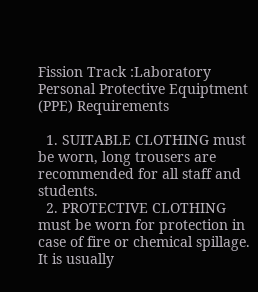Fission Track :Laboratory Personal Protective Equiptment (PPE) Requirements

  1. SUITABLE CLOTHING must be worn, long trousers are recommended for all staff and students.
  2. PROTECTIVE CLOTHING must be worn for protection in case of fire or chemical spillage. It is usually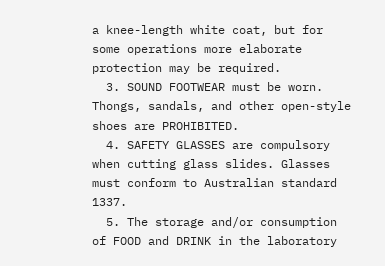a knee-length white coat, but for some operations more elaborate protection may be required.
  3. SOUND FOOTWEAR must be worn. Thongs, sandals, and other open-style shoes are PROHIBITED.
  4. SAFETY GLASSES are compulsory when cutting glass slides. Glasses must conform to Australian standard 1337.
  5. The storage and/or consumption of FOOD and DRINK in the laboratory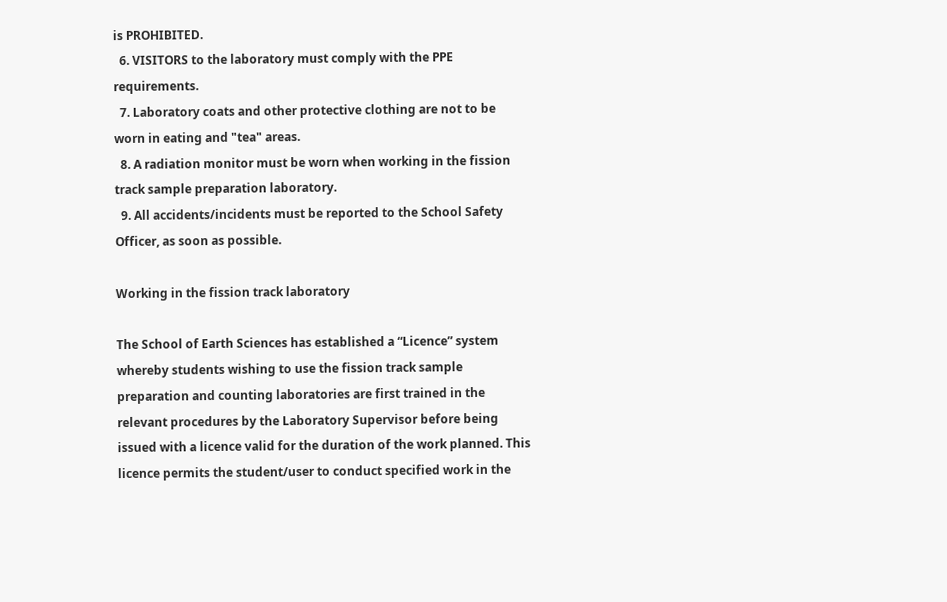is PROHIBITED.
  6. VISITORS to the laboratory must comply with the PPE requirements.
  7. Laboratory coats and other protective clothing are not to be worn in eating and "tea" areas.
  8. A radiation monitor must be worn when working in the fission track sample preparation laboratory.
  9. All accidents/incidents must be reported to the School Safety Officer, as soon as possible.

Working in the fission track laboratory

The School of Earth Sciences has established a “Licence” system whereby students wishing to use the fission track sample preparation and counting laboratories are first trained in the relevant procedures by the Laboratory Supervisor before being issued with a licence valid for the duration of the work planned. This licence permits the student/user to conduct specified work in the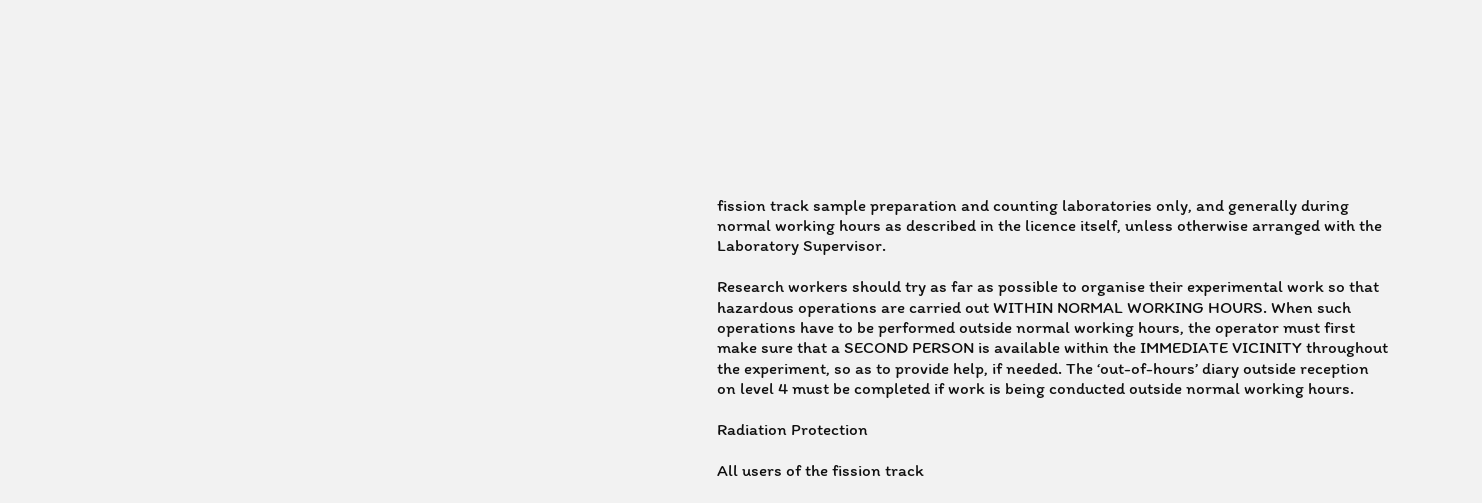fission track sample preparation and counting laboratories only, and generally during normal working hours as described in the licence itself, unless otherwise arranged with the Laboratory Supervisor.

Research workers should try as far as possible to organise their experimental work so that hazardous operations are carried out WITHIN NORMAL WORKING HOURS. When such operations have to be performed outside normal working hours, the operator must first make sure that a SECOND PERSON is available within the IMMEDIATE VICINITY throughout the experiment, so as to provide help, if needed. The ‘out-of-hours’ diary outside reception on level 4 must be completed if work is being conducted outside normal working hours.

Radiation Protection

All users of the fission track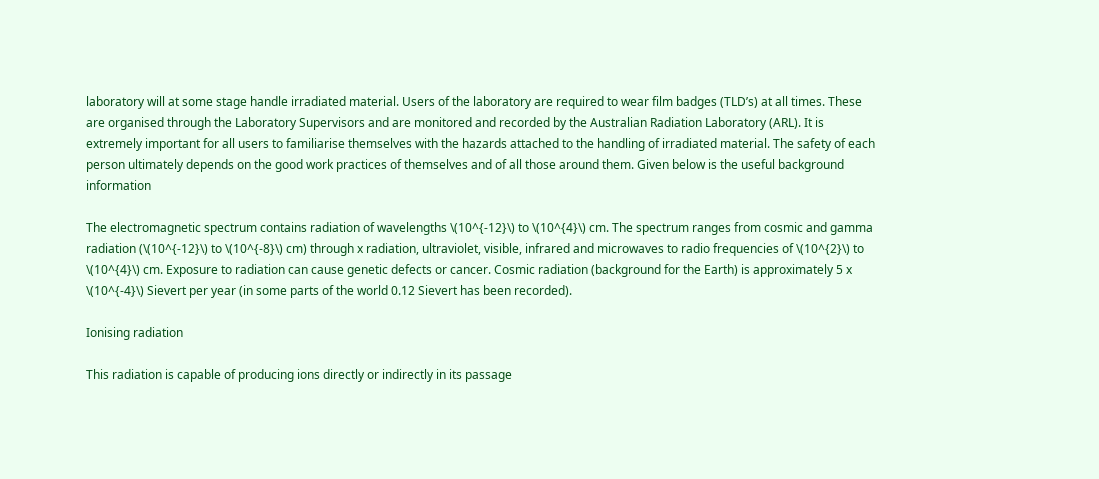laboratory will at some stage handle irradiated material. Users of the laboratory are required to wear film badges (TLD’s) at all times. These are organised through the Laboratory Supervisors and are monitored and recorded by the Australian Radiation Laboratory (ARL). It is extremely important for all users to familiarise themselves with the hazards attached to the handling of irradiated material. The safety of each person ultimately depends on the good work practices of themselves and of all those around them. Given below is the useful background information

The electromagnetic spectrum contains radiation of wavelengths \(10^{-12}\) to \(10^{4}\) cm. The spectrum ranges from cosmic and gamma radiation (\(10^{-12}\) to \(10^{-8}\) cm) through x radiation, ultraviolet, visible, infrared and microwaves to radio frequencies of \(10^{2}\) to \(10^{4}\) cm. Exposure to radiation can cause genetic defects or cancer. Cosmic radiation (background for the Earth) is approximately 5 x \(10^{-4}\) Sievert per year (in some parts of the world 0.12 Sievert has been recorded).

Ionising radiation

This radiation is capable of producing ions directly or indirectly in its passage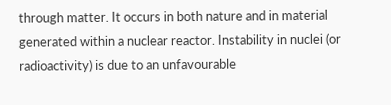through matter. It occurs in both nature and in material generated within a nuclear reactor. Instability in nuclei (or radioactivity) is due to an unfavourable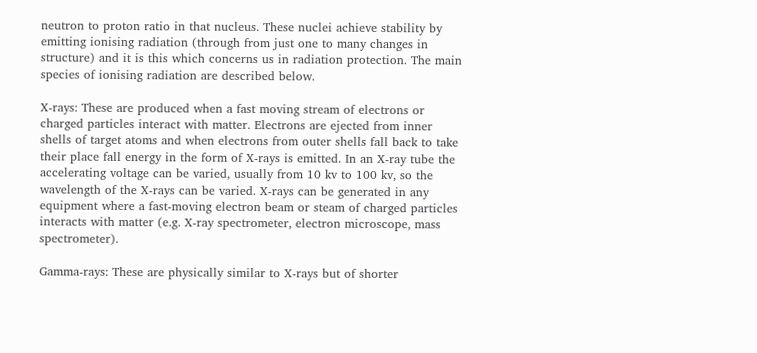neutron to proton ratio in that nucleus. These nuclei achieve stability by emitting ionising radiation (through from just one to many changes in structure) and it is this which concerns us in radiation protection. The main species of ionising radiation are described below.

X-rays: These are produced when a fast moving stream of electrons or charged particles interact with matter. Electrons are ejected from inner shells of target atoms and when electrons from outer shells fall back to take their place fall energy in the form of X-rays is emitted. In an X-ray tube the accelerating voltage can be varied, usually from 10 kv to 100 kv, so the wavelength of the X-rays can be varied. X-rays can be generated in any equipment where a fast-moving electron beam or steam of charged particles interacts with matter (e.g. X-ray spectrometer, electron microscope, mass spectrometer).

Gamma-rays: These are physically similar to X-rays but of shorter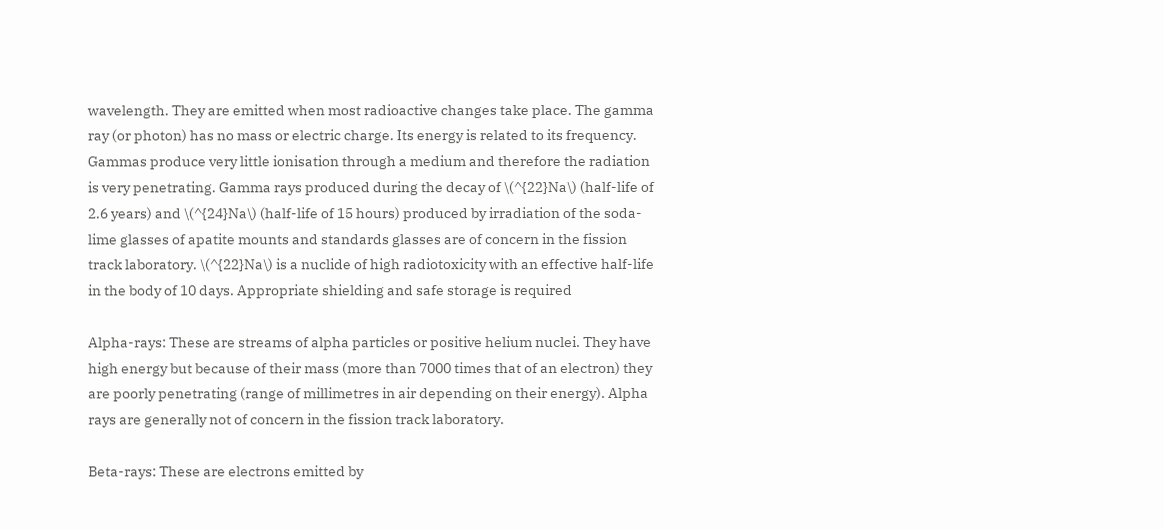wavelength. They are emitted when most radioactive changes take place. The gamma ray (or photon) has no mass or electric charge. Its energy is related to its frequency. Gammas produce very little ionisation through a medium and therefore the radiation is very penetrating. Gamma rays produced during the decay of \(^{22}Na\) (half-life of 2.6 years) and \(^{24}Na\) (half-life of 15 hours) produced by irradiation of the soda-lime glasses of apatite mounts and standards glasses are of concern in the fission track laboratory. \(^{22}Na\) is a nuclide of high radiotoxicity with an effective half-life in the body of 10 days. Appropriate shielding and safe storage is required

Alpha-rays: These are streams of alpha particles or positive helium nuclei. They have high energy but because of their mass (more than 7000 times that of an electron) they are poorly penetrating (range of millimetres in air depending on their energy). Alpha rays are generally not of concern in the fission track laboratory.

Beta-rays: These are electrons emitted by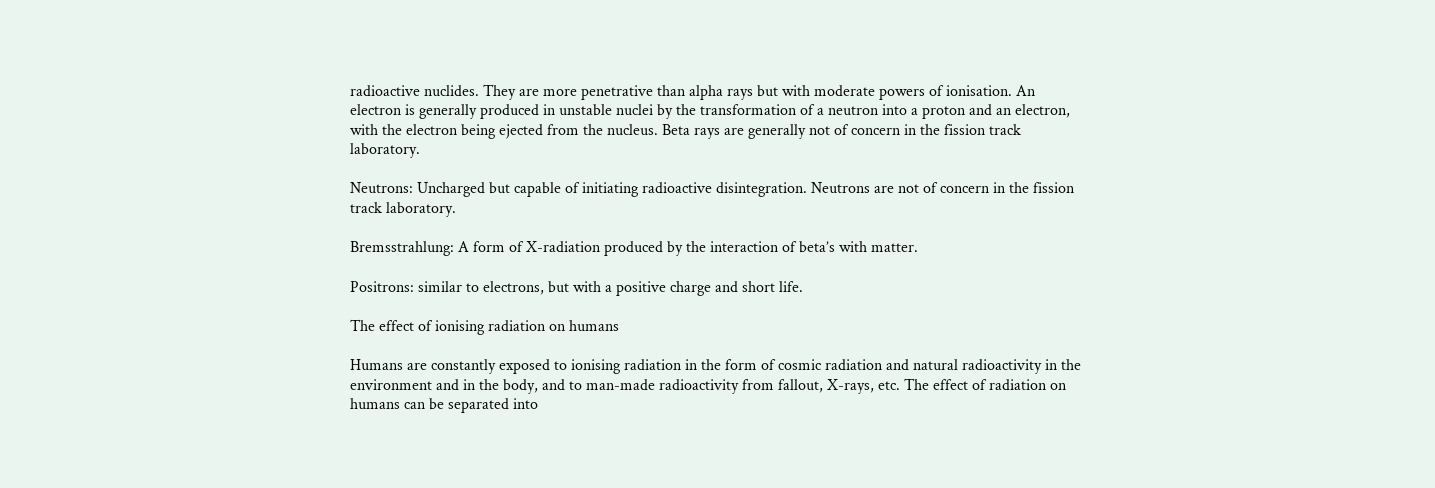radioactive nuclides. They are more penetrative than alpha rays but with moderate powers of ionisation. An electron is generally produced in unstable nuclei by the transformation of a neutron into a proton and an electron, with the electron being ejected from the nucleus. Beta rays are generally not of concern in the fission track laboratory.

Neutrons: Uncharged but capable of initiating radioactive disintegration. Neutrons are not of concern in the fission track laboratory.

Bremsstrahlung: A form of X-radiation produced by the interaction of beta’s with matter.

Positrons: similar to electrons, but with a positive charge and short life.

The effect of ionising radiation on humans

Humans are constantly exposed to ionising radiation in the form of cosmic radiation and natural radioactivity in the environment and in the body, and to man-made radioactivity from fallout, X-rays, etc. The effect of radiation on humans can be separated into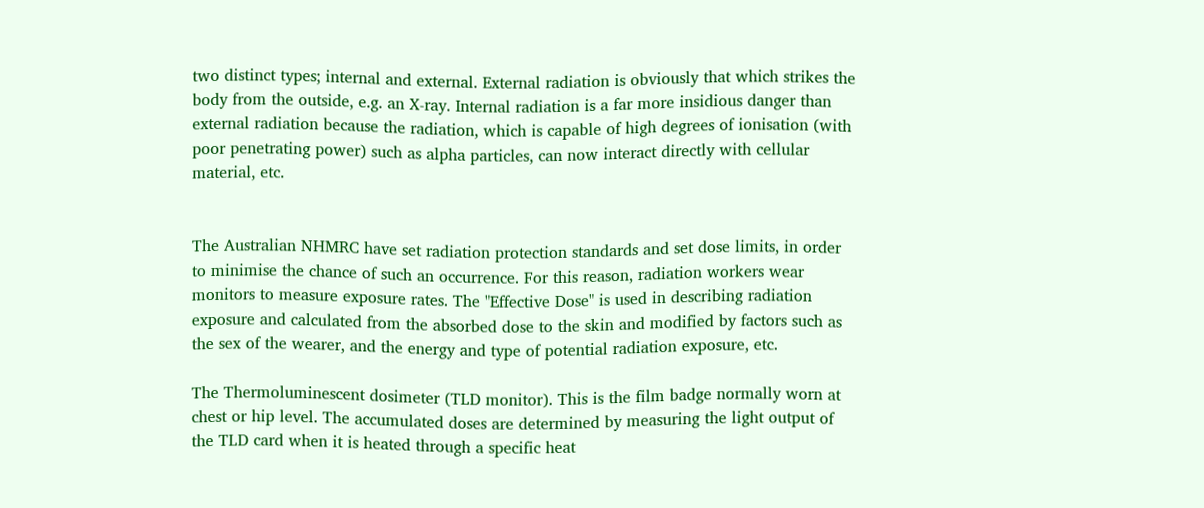two distinct types; internal and external. External radiation is obviously that which strikes the body from the outside, e.g. an X-ray. Internal radiation is a far more insidious danger than external radiation because the radiation, which is capable of high degrees of ionisation (with poor penetrating power) such as alpha particles, can now interact directly with cellular material, etc.


The Australian NHMRC have set radiation protection standards and set dose limits, in order to minimise the chance of such an occurrence. For this reason, radiation workers wear monitors to measure exposure rates. The "Effective Dose" is used in describing radiation exposure and calculated from the absorbed dose to the skin and modified by factors such as the sex of the wearer, and the energy and type of potential radiation exposure, etc.

The Thermoluminescent dosimeter (TLD monitor). This is the film badge normally worn at chest or hip level. The accumulated doses are determined by measuring the light output of the TLD card when it is heated through a specific heat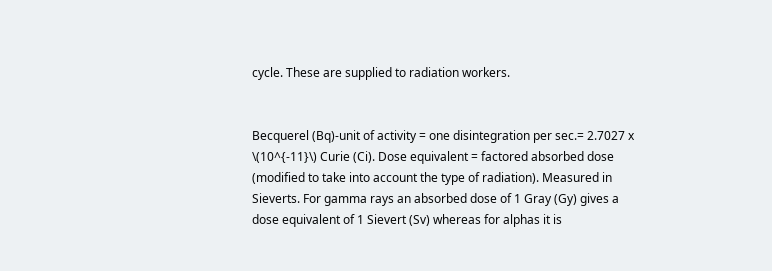cycle. These are supplied to radiation workers.


Becquerel (Bq)-unit of activity = one disintegration per sec.= 2.7027 x \(10^{-11}\) Curie (Ci). Dose equivalent = factored absorbed dose (modified to take into account the type of radiation). Measured in Sieverts. For gamma rays an absorbed dose of 1 Gray (Gy) gives a dose equivalent of 1 Sievert (Sv) whereas for alphas it is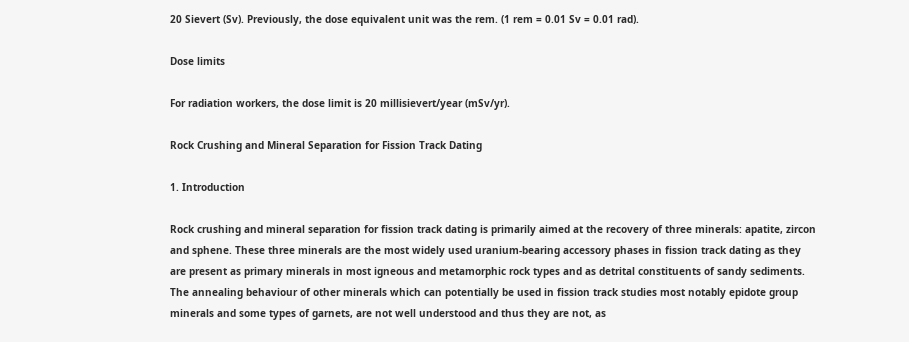20 Sievert (Sv). Previously, the dose equivalent unit was the rem. (1 rem = 0.01 Sv = 0.01 rad).

Dose limits

For radiation workers, the dose limit is 20 millisievert/year (mSv/yr).

Rock Crushing and Mineral Separation for Fission Track Dating

1. Introduction

Rock crushing and mineral separation for fission track dating is primarily aimed at the recovery of three minerals: apatite, zircon and sphene. These three minerals are the most widely used uranium-bearing accessory phases in fission track dating as they are present as primary minerals in most igneous and metamorphic rock types and as detrital constituents of sandy sediments. The annealing behaviour of other minerals which can potentially be used in fission track studies most notably epidote group minerals and some types of garnets, are not well understood and thus they are not, as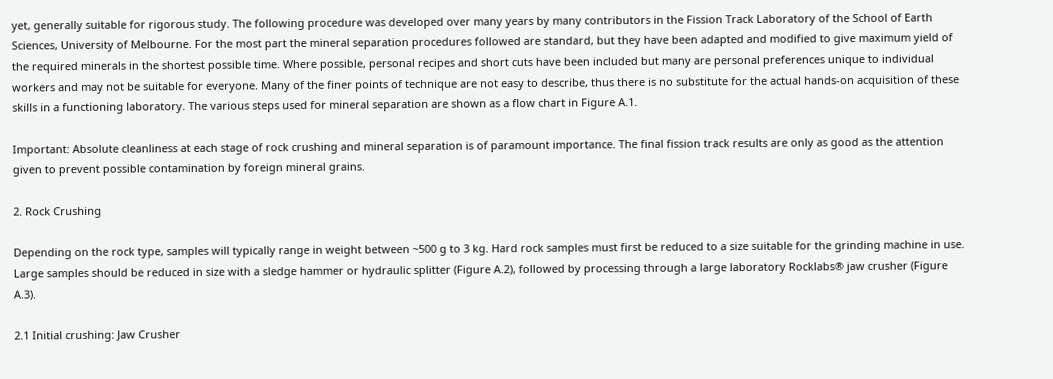yet, generally suitable for rigorous study. The following procedure was developed over many years by many contributors in the Fission Track Laboratory of the School of Earth Sciences, University of Melbourne. For the most part the mineral separation procedures followed are standard, but they have been adapted and modified to give maximum yield of the required minerals in the shortest possible time. Where possible, personal recipes and short cuts have been included but many are personal preferences unique to individual workers and may not be suitable for everyone. Many of the finer points of technique are not easy to describe, thus there is no substitute for the actual hands-on acquisition of these skills in a functioning laboratory. The various steps used for mineral separation are shown as a flow chart in Figure A.1.

Important: Absolute cleanliness at each stage of rock crushing and mineral separation is of paramount importance. The final fission track results are only as good as the attention given to prevent possible contamination by foreign mineral grains.

2. Rock Crushing

Depending on the rock type, samples will typically range in weight between ~500 g to 3 kg. Hard rock samples must first be reduced to a size suitable for the grinding machine in use. Large samples should be reduced in size with a sledge hammer or hydraulic splitter (Figure A.2), followed by processing through a large laboratory Rocklabs® jaw crusher (Figure A.3).

2.1 Initial crushing: Jaw Crusher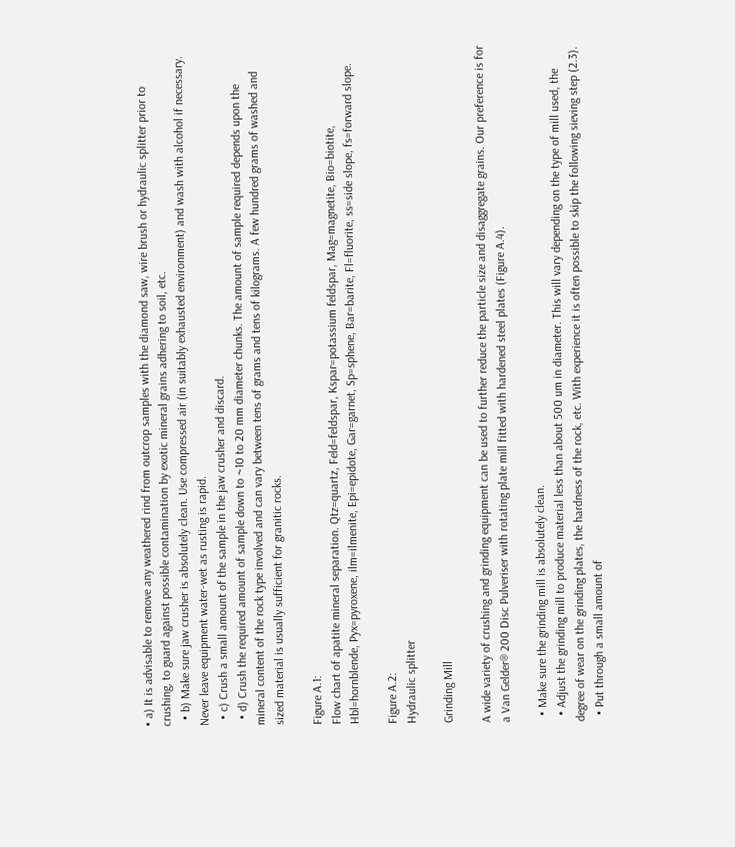• a) It is advisable to remove any weathered rind from outcrop samples with the diamond saw, wire brush or hydraulic splitter prior to crushing, to guard against possible contamination by exotic mineral grains adhering to soil, etc.
  • b) Make sure jaw crusher is absolutely clean. Use compressed air (in suitably exhausted environment) and wash with alcohol if necessary. Never leave equipment water-wet as rusting is rapid.
  • c) Crush a small amount of the sample in the jaw crusher and discard.
  • d) Crush the required amount of sample down to ~10 to 20 mm diameter chunks. The amount of sample required depends upon the mineral content of the rock type involved and can vary between tens of grams and tens of kilograms. A few hundred grams of washed and sized material is usually sufficient for granitic rocks.

Figure A.1:
Flow chart of apatite mineral separation. Qtz=quartz, Feld=feldspar, Kspar=potassium feldspar, Mag=magnetite, Bio=biotite, Hbl=hornblende, Pyx=pyroxene, ilm=ilmenite, Epi=epidote, Gar=garnet, Sp=sphene, Bar=barite, Fl=fluorite, ss=side slope, fs=forward slope.

Figure A.2:
Hydraulic splitter

Grinding Mill

A wide variety of crushing and grinding equipment can be used to further reduce the particle size and disaggregate grains. Our preference is for a Van Gelder® 200 Disc Pulveriser with rotating plate mill fitted with hardened steel plates (Figure A.4).

  • Make sure the grinding mill is absolutely clean.
  • Adjust the grinding mill to produce material less than about 500 um in diameter. This will vary depending on the type of mill used, the degree of wear on the grinding plates, the hardness of the rock, etc. With experience it is often possible to skip the following sieving step (2.3).
  • Put through a small amount of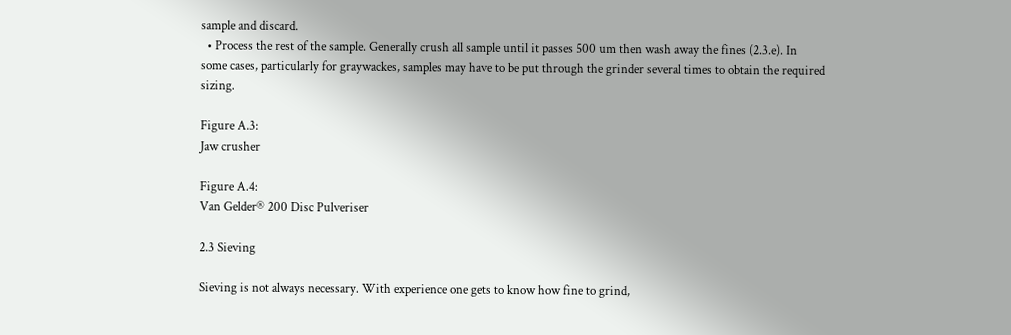sample and discard.
  • Process the rest of the sample. Generally crush all sample until it passes 500 um then wash away the fines (2.3.e). In some cases, particularly for graywackes, samples may have to be put through the grinder several times to obtain the required sizing.

Figure A.3:
Jaw crusher

Figure A.4:
Van Gelder® 200 Disc Pulveriser

2.3 Sieving

Sieving is not always necessary. With experience one gets to know how fine to grind,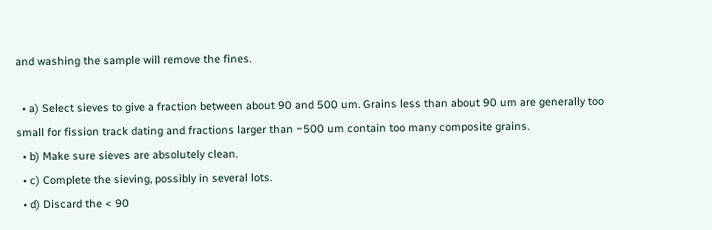and washing the sample will remove the fines.

  • a) Select sieves to give a fraction between about 90 and 500 um. Grains less than about 90 um are generally too small for fission track dating and fractions larger than ~500 um contain too many composite grains.
  • b) Make sure sieves are absolutely clean.
  • c) Complete the sieving, possibly in several lots.
  • d) Discard the < 90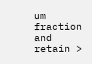um fraction and retain >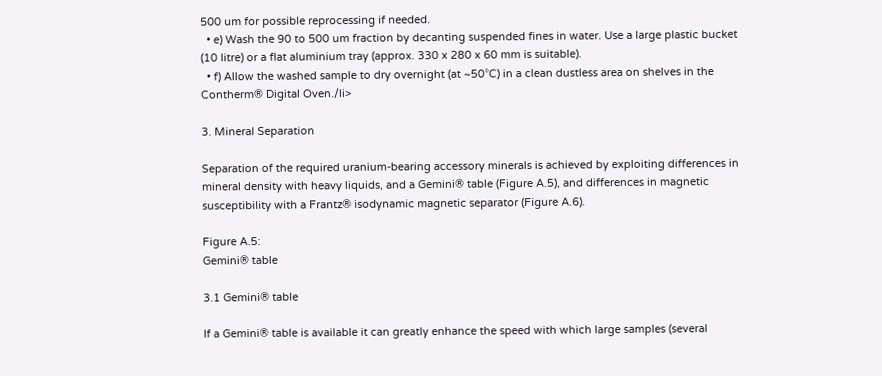500 um for possible reprocessing if needed.
  • e) Wash the 90 to 500 um fraction by decanting suspended fines in water. Use a large plastic bucket (10 litre) or a flat aluminium tray (approx. 330 x 280 x 60 mm is suitable).
  • f) Allow the washed sample to dry overnight (at ~50°C) in a clean dustless area on shelves in the Contherm® Digital Oven./li>

3. Mineral Separation

Separation of the required uranium-bearing accessory minerals is achieved by exploiting differences in mineral density with heavy liquids, and a Gemini® table (Figure A.5), and differences in magnetic susceptibility with a Frantz® isodynamic magnetic separator (Figure A.6).

Figure A.5:
Gemini® table

3.1 Gemini® table

If a Gemini® table is available it can greatly enhance the speed with which large samples (several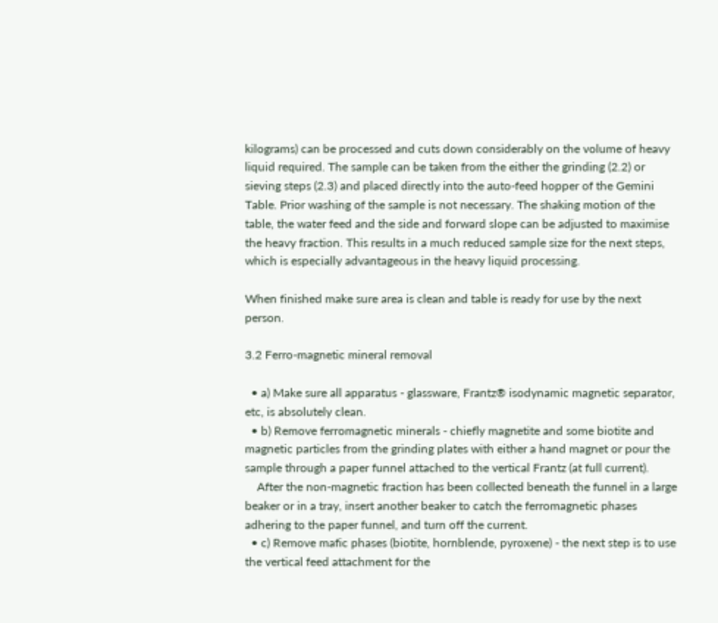kilograms) can be processed and cuts down considerably on the volume of heavy liquid required. The sample can be taken from the either the grinding (2.2) or sieving steps (2.3) and placed directly into the auto-feed hopper of the Gemini Table. Prior washing of the sample is not necessary. The shaking motion of the table, the water feed and the side and forward slope can be adjusted to maximise the heavy fraction. This results in a much reduced sample size for the next steps, which is especially advantageous in the heavy liquid processing.

When finished make sure area is clean and table is ready for use by the next person.

3.2 Ferro-magnetic mineral removal

  • a) Make sure all apparatus - glassware, Frantz® isodynamic magnetic separator, etc, is absolutely clean.
  • b) Remove ferromagnetic minerals - chiefly magnetite and some biotite and magnetic particles from the grinding plates with either a hand magnet or pour the sample through a paper funnel attached to the vertical Frantz (at full current).
    After the non-magnetic fraction has been collected beneath the funnel in a large beaker or in a tray, insert another beaker to catch the ferromagnetic phases adhering to the paper funnel, and turn off the current.
  • c) Remove mafic phases (biotite, hornblende, pyroxene) - the next step is to use the vertical feed attachment for the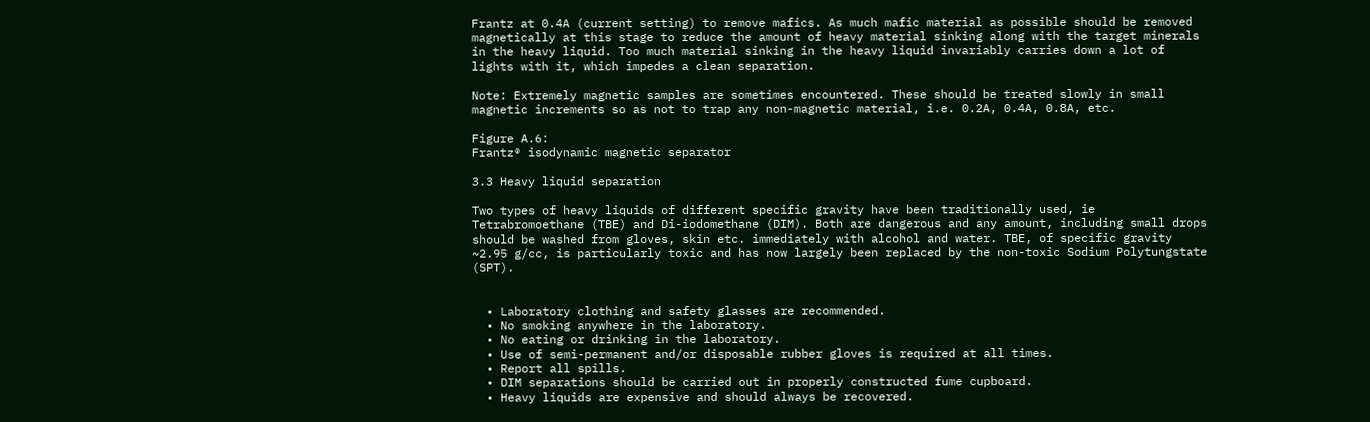Frantz at 0.4A (current setting) to remove mafics. As much mafic material as possible should be removed magnetically at this stage to reduce the amount of heavy material sinking along with the target minerals in the heavy liquid. Too much material sinking in the heavy liquid invariably carries down a lot of lights with it, which impedes a clean separation.

Note: Extremely magnetic samples are sometimes encountered. These should be treated slowly in small magnetic increments so as not to trap any non-magnetic material, i.e. 0.2A, 0.4A, 0.8A, etc.

Figure A.6:
Frantz® isodynamic magnetic separator

3.3 Heavy liquid separation

Two types of heavy liquids of different specific gravity have been traditionally used, ie Tetrabromoethane (TBE) and Di-iodomethane (DIM). Both are dangerous and any amount, including small drops should be washed from gloves, skin etc. immediately with alcohol and water. TBE, of specific gravity ~2.95 g/cc, is particularly toxic and has now largely been replaced by the non-toxic Sodium Polytungstate (SPT).


  • Laboratory clothing and safety glasses are recommended.
  • No smoking anywhere in the laboratory.
  • No eating or drinking in the laboratory.
  • Use of semi-permanent and/or disposable rubber gloves is required at all times.
  • Report all spills.
  • DIM separations should be carried out in properly constructed fume cupboard.
  • Heavy liquids are expensive and should always be recovered.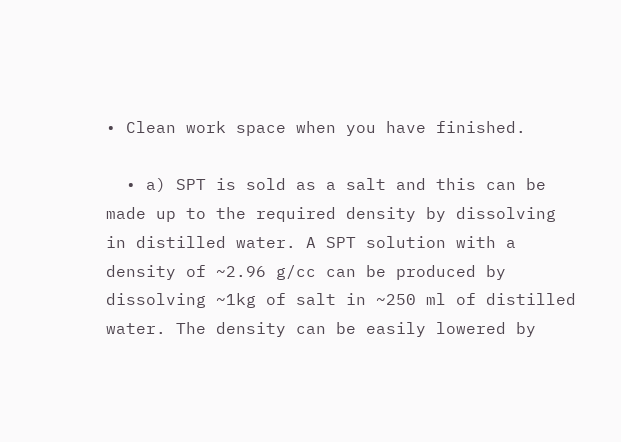• Clean work space when you have finished.

  • a) SPT is sold as a salt and this can be made up to the required density by dissolving in distilled water. A SPT solution with a density of ~2.96 g/cc can be produced by dissolving ~1kg of salt in ~250 ml of distilled water. The density can be easily lowered by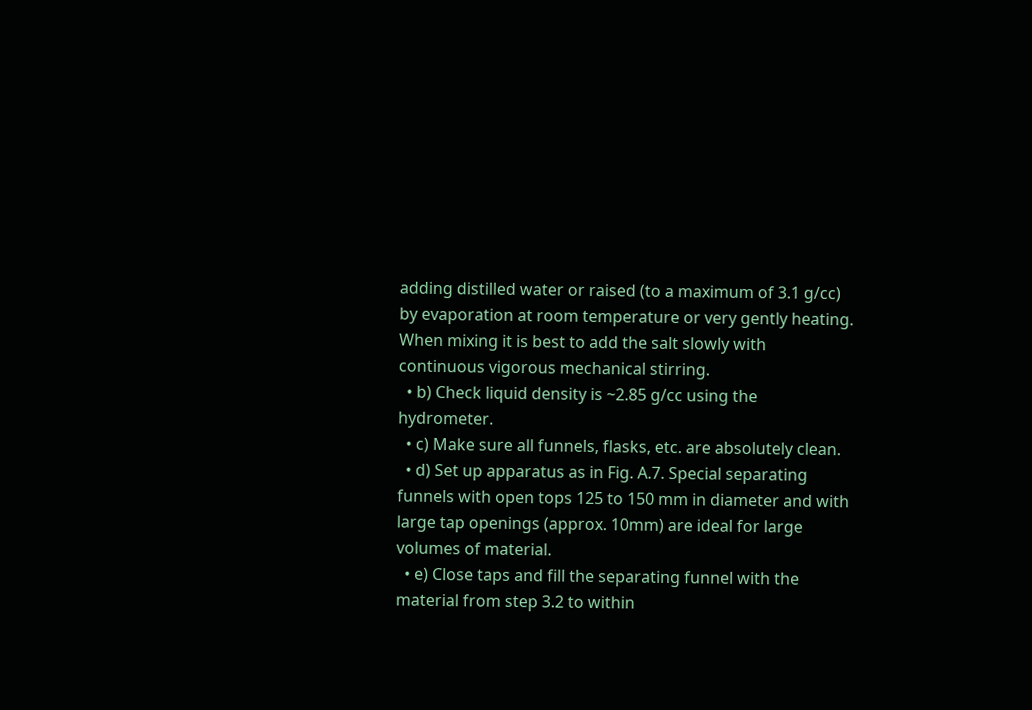adding distilled water or raised (to a maximum of 3.1 g/cc) by evaporation at room temperature or very gently heating. When mixing it is best to add the salt slowly with continuous vigorous mechanical stirring.
  • b) Check liquid density is ~2.85 g/cc using the hydrometer.
  • c) Make sure all funnels, flasks, etc. are absolutely clean.
  • d) Set up apparatus as in Fig. A.7. Special separating funnels with open tops 125 to 150 mm in diameter and with large tap openings (approx. 10mm) are ideal for large volumes of material.
  • e) Close taps and fill the separating funnel with the material from step 3.2 to within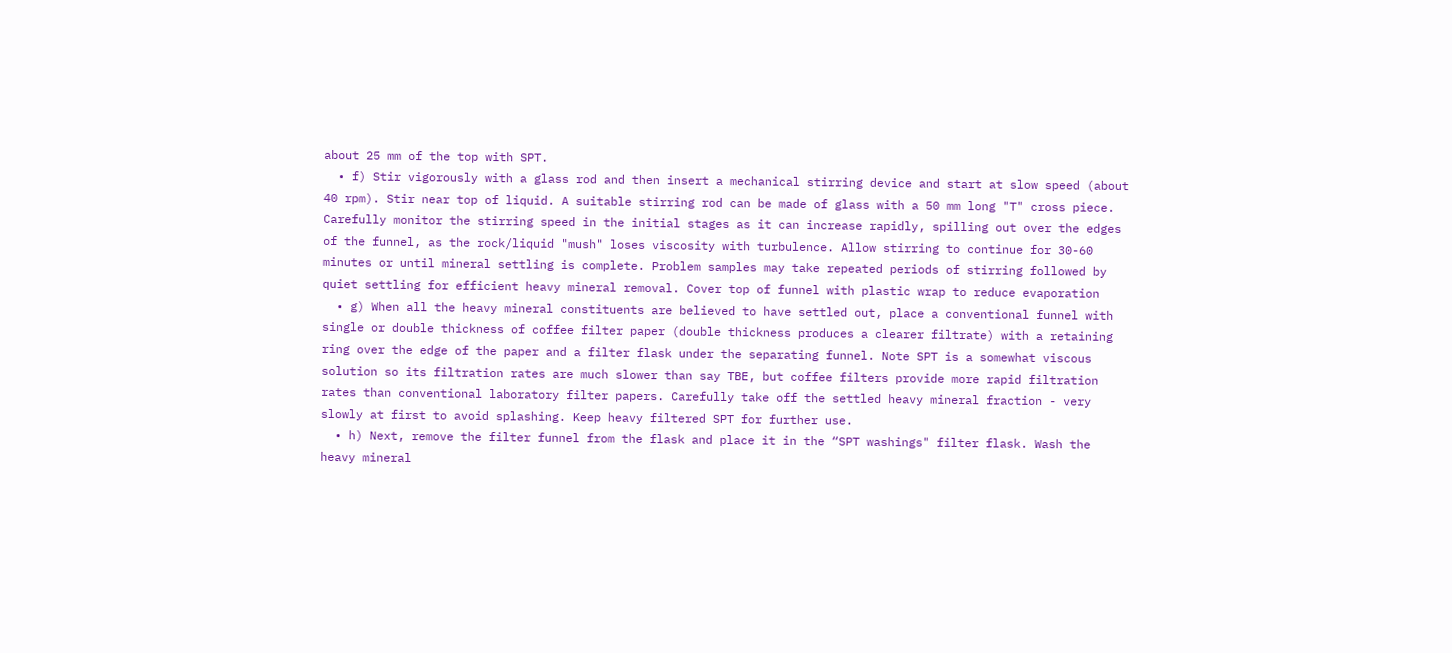about 25 mm of the top with SPT.
  • f) Stir vigorously with a glass rod and then insert a mechanical stirring device and start at slow speed (about 40 rpm). Stir near top of liquid. A suitable stirring rod can be made of glass with a 50 mm long "T" cross piece. Carefully monitor the stirring speed in the initial stages as it can increase rapidly, spilling out over the edges of the funnel, as the rock/liquid "mush" loses viscosity with turbulence. Allow stirring to continue for 30-60 minutes or until mineral settling is complete. Problem samples may take repeated periods of stirring followed by quiet settling for efficient heavy mineral removal. Cover top of funnel with plastic wrap to reduce evaporation
  • g) When all the heavy mineral constituents are believed to have settled out, place a conventional funnel with single or double thickness of coffee filter paper (double thickness produces a clearer filtrate) with a retaining ring over the edge of the paper and a filter flask under the separating funnel. Note SPT is a somewhat viscous solution so its filtration rates are much slower than say TBE, but coffee filters provide more rapid filtration rates than conventional laboratory filter papers. Carefully take off the settled heavy mineral fraction - very slowly at first to avoid splashing. Keep heavy filtered SPT for further use.
  • h) Next, remove the filter funnel from the flask and place it in the “SPT washings" filter flask. Wash the heavy mineral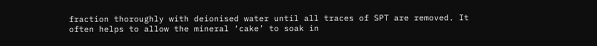fraction thoroughly with deionised water until all traces of SPT are removed. It often helps to allow the mineral ‘cake’ to soak in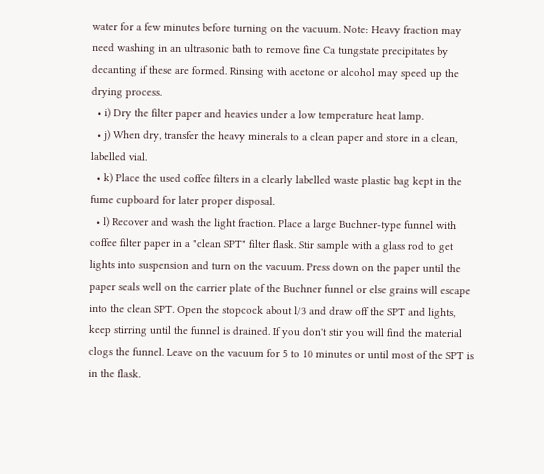water for a few minutes before turning on the vacuum. Note: Heavy fraction may need washing in an ultrasonic bath to remove fine Ca tungstate precipitates by decanting if these are formed. Rinsing with acetone or alcohol may speed up the drying process.
  • i) Dry the filter paper and heavies under a low temperature heat lamp.
  • j) When dry, transfer the heavy minerals to a clean paper and store in a clean, labelled vial.
  • k) Place the used coffee filters in a clearly labelled waste plastic bag kept in the fume cupboard for later proper disposal.
  • l) Recover and wash the light fraction. Place a large Buchner-type funnel with coffee filter paper in a "clean SPT" filter flask. Stir sample with a glass rod to get lights into suspension and turn on the vacuum. Press down on the paper until the paper seals well on the carrier plate of the Buchner funnel or else grains will escape into the clean SPT. Open the stopcock about l/3 and draw off the SPT and lights, keep stirring until the funnel is drained. If you don't stir you will find the material clogs the funnel. Leave on the vacuum for 5 to 10 minutes or until most of the SPT is in the flask.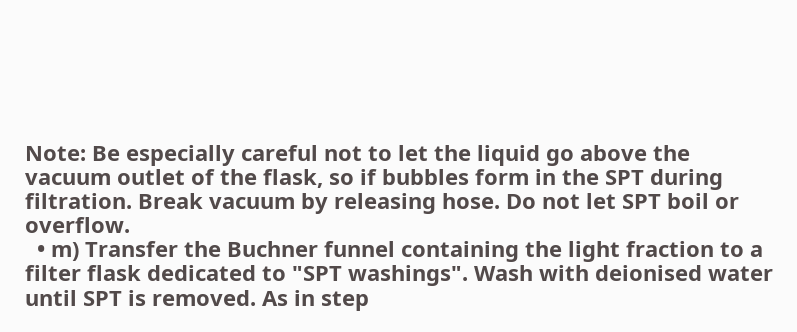Note: Be especially careful not to let the liquid go above the vacuum outlet of the flask, so if bubbles form in the SPT during filtration. Break vacuum by releasing hose. Do not let SPT boil or overflow.
  • m) Transfer the Buchner funnel containing the light fraction to a filter flask dedicated to "SPT washings". Wash with deionised water until SPT is removed. As in step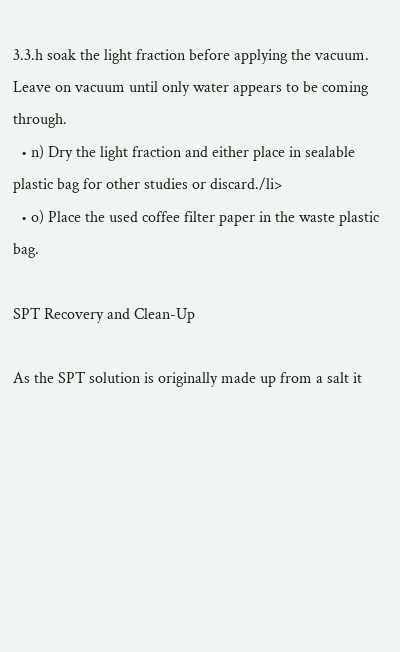3.3.h soak the light fraction before applying the vacuum. Leave on vacuum until only water appears to be coming through.
  • n) Dry the light fraction and either place in sealable plastic bag for other studies or discard./li>
  • o) Place the used coffee filter paper in the waste plastic bag.

SPT Recovery and Clean-Up

As the SPT solution is originally made up from a salt it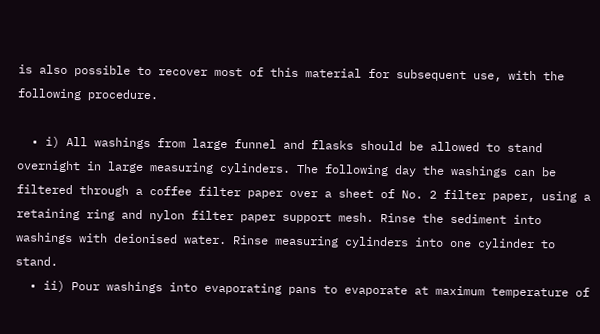is also possible to recover most of this material for subsequent use, with the following procedure.

  • i) All washings from large funnel and flasks should be allowed to stand overnight in large measuring cylinders. The following day the washings can be filtered through a coffee filter paper over a sheet of No. 2 filter paper, using a retaining ring and nylon filter paper support mesh. Rinse the sediment into washings with deionised water. Rinse measuring cylinders into one cylinder to stand.
  • ii) Pour washings into evaporating pans to evaporate at maximum temperature of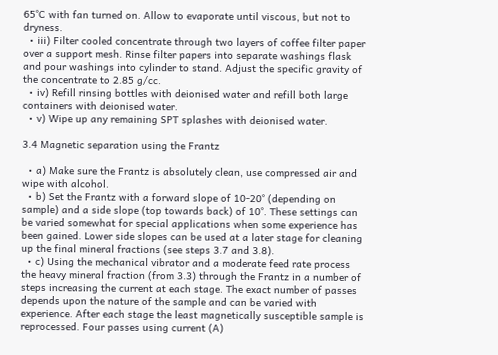65°C with fan turned on. Allow to evaporate until viscous, but not to dryness.
  • iii) Filter cooled concentrate through two layers of coffee filter paper over a support mesh. Rinse filter papers into separate washings flask and pour washings into cylinder to stand. Adjust the specific gravity of the concentrate to 2.85 g/cc.
  • iv) Refill rinsing bottles with deionised water and refill both large containers with deionised water.
  • v) Wipe up any remaining SPT splashes with deionised water.

3.4 Magnetic separation using the Frantz

  • a) Make sure the Frantz is absolutely clean, use compressed air and wipe with alcohol.
  • b) Set the Frantz with a forward slope of 10-20° (depending on sample) and a side slope (top towards back) of 10°. These settings can be varied somewhat for special applications when some experience has been gained. Lower side slopes can be used at a later stage for cleaning up the final mineral fractions (see steps 3.7 and 3.8).
  • c) Using the mechanical vibrator and a moderate feed rate process the heavy mineral fraction (from 3.3) through the Frantz in a number of steps increasing the current at each stage. The exact number of passes depends upon the nature of the sample and can be varied with experience. After each stage the least magnetically susceptible sample is reprocessed. Four passes using current (A)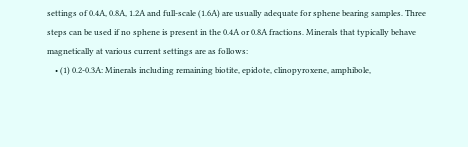settings of 0.4A, 0.8A, 1.2A and full-scale (1.6A) are usually adequate for sphene bearing samples. Three steps can be used if no sphene is present in the 0.4A or 0.8A fractions. Minerals that typically behave magnetically at various current settings are as follows:
    • (1) 0.2-0.3A: Minerals including remaining biotite, epidote, clinopyroxene, amphibole,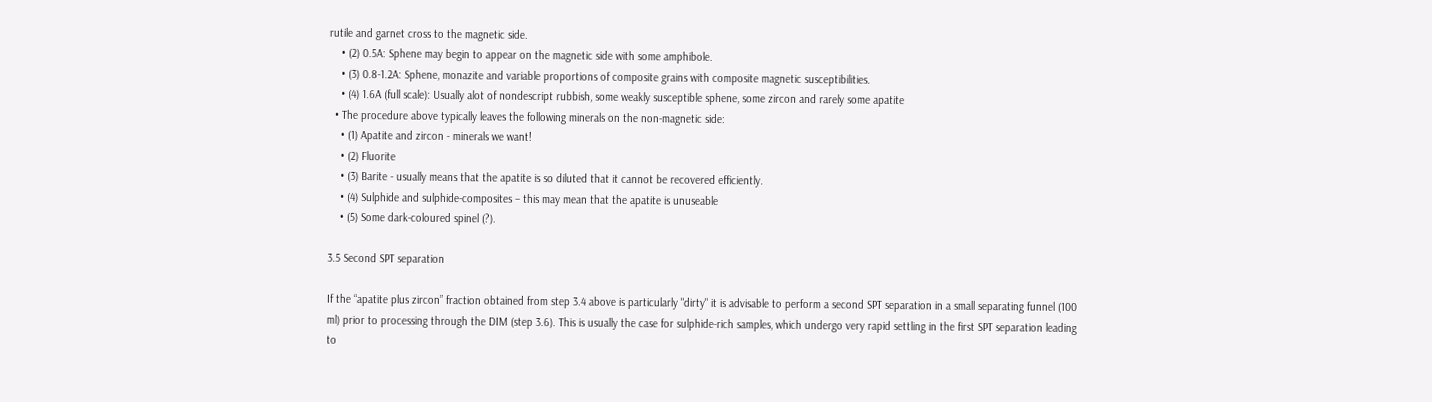rutile and garnet cross to the magnetic side.
    • (2) 0.5A: Sphene may begin to appear on the magnetic side with some amphibole.
    • (3) 0.8-1.2A: Sphene, monazite and variable proportions of composite grains with composite magnetic susceptibilities.
    • (4) 1.6A (full scale): Usually alot of nondescript rubbish, some weakly susceptible sphene, some zircon and rarely some apatite
  • The procedure above typically leaves the following minerals on the non-magnetic side:
    • (1) Apatite and zircon - minerals we want!
    • (2) Fluorite
    • (3) Barite - usually means that the apatite is so diluted that it cannot be recovered efficiently.
    • (4) Sulphide and sulphide-composites – this may mean that the apatite is unuseable
    • (5) Some dark-coloured spinel (?).

3.5 Second SPT separation

If the “apatite plus zircon” fraction obtained from step 3.4 above is particularly "dirty" it is advisable to perform a second SPT separation in a small separating funnel (100 ml) prior to processing through the DIM (step 3.6). This is usually the case for sulphide-rich samples, which undergo very rapid settling in the first SPT separation leading to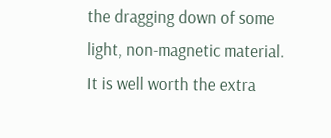the dragging down of some light, non-magnetic material. It is well worth the extra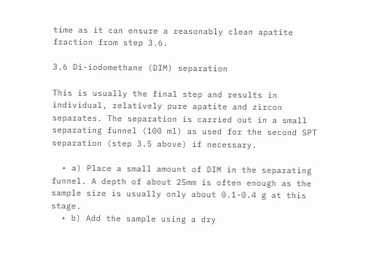time as it can ensure a reasonably clean apatite fraction from step 3.6.

3.6 Di-iodomethane (DIM) separation

This is usually the final step and results in individual, relatively pure apatite and zircon separates. The separation is carried out in a small separating funnel (100 ml) as used for the second SPT separation (step 3.5 above) if necessary.

  • a) Place a small amount of DIM in the separating funnel. A depth of about 25mm is often enough as the sample size is usually only about 0.1-0.4 g at this stage.
  • b) Add the sample using a dry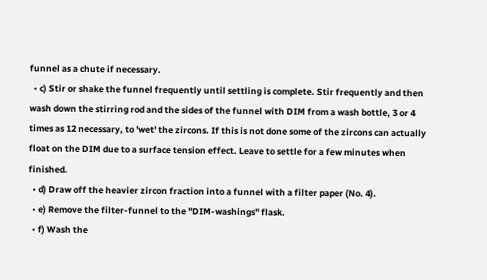funnel as a chute if necessary.
  • c) Stir or shake the funnel frequently until settling is complete. Stir frequently and then wash down the stirring rod and the sides of the funnel with DIM from a wash bottle, 3 or 4 times as 12 necessary, to 'wet' the zircons. If this is not done some of the zircons can actually float on the DIM due to a surface tension effect. Leave to settle for a few minutes when finished.
  • d) Draw off the heavier zircon fraction into a funnel with a filter paper (No. 4).
  • e) Remove the filter-funnel to the "DIM-washings" flask.
  • f) Wash the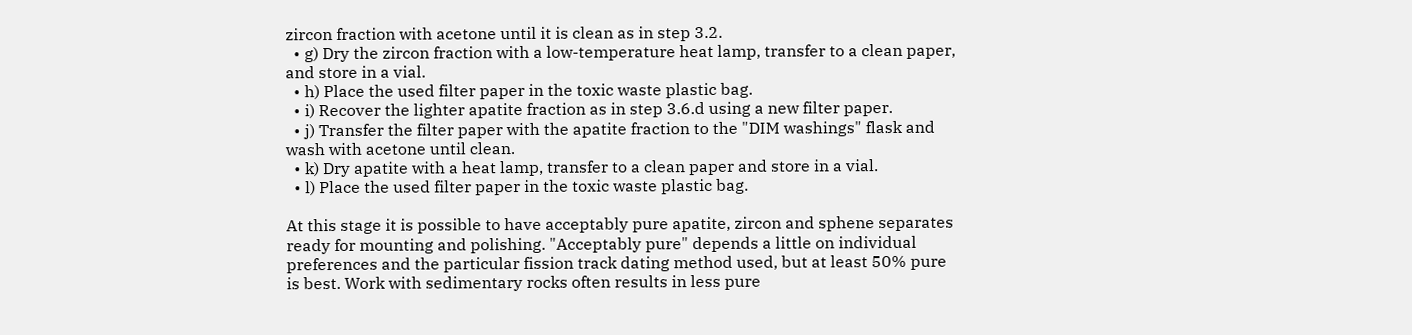zircon fraction with acetone until it is clean as in step 3.2.
  • g) Dry the zircon fraction with a low-temperature heat lamp, transfer to a clean paper, and store in a vial.
  • h) Place the used filter paper in the toxic waste plastic bag.
  • i) Recover the lighter apatite fraction as in step 3.6.d using a new filter paper.
  • j) Transfer the filter paper with the apatite fraction to the "DIM washings" flask and wash with acetone until clean.
  • k) Dry apatite with a heat lamp, transfer to a clean paper and store in a vial.
  • l) Place the used filter paper in the toxic waste plastic bag.

At this stage it is possible to have acceptably pure apatite, zircon and sphene separates ready for mounting and polishing. "Acceptably pure" depends a little on individual preferences and the particular fission track dating method used, but at least 50% pure is best. Work with sedimentary rocks often results in less pure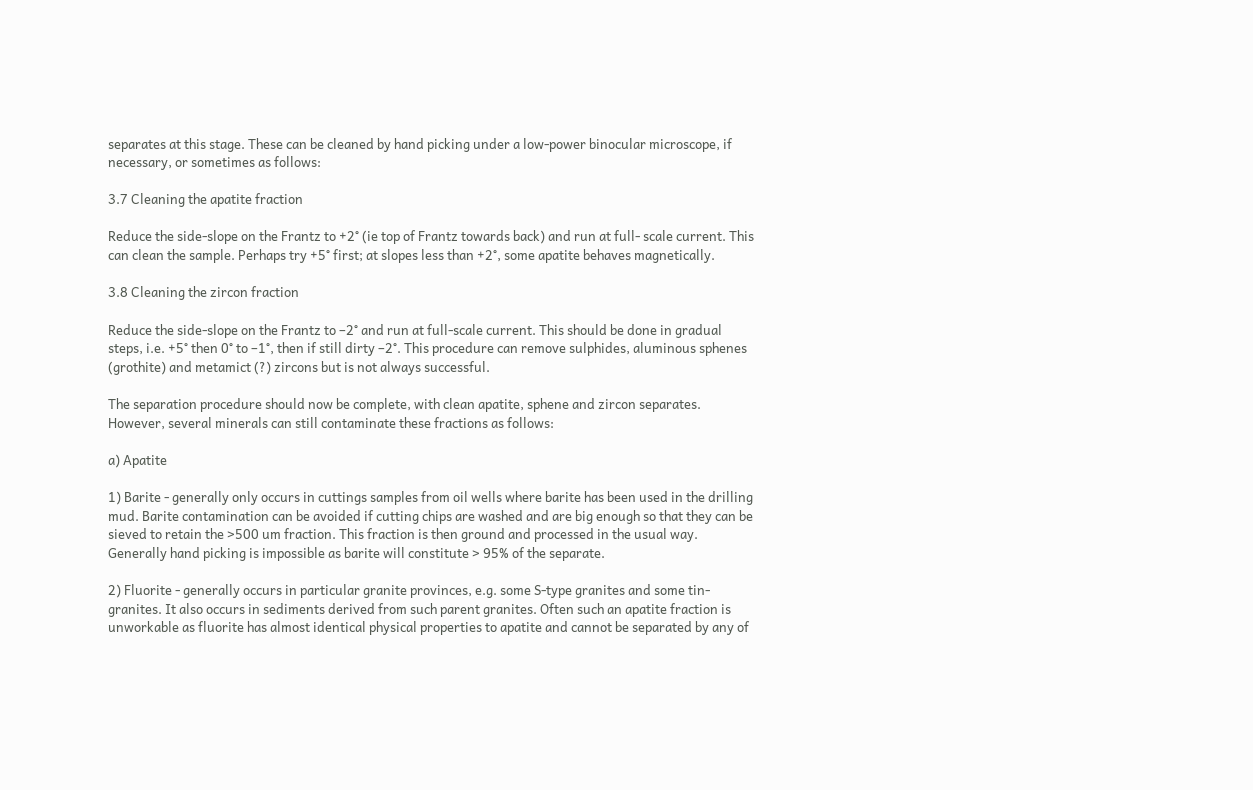separates at this stage. These can be cleaned by hand picking under a low-power binocular microscope, if necessary, or sometimes as follows:

3.7 Cleaning the apatite fraction

Reduce the side-slope on the Frantz to +2° (ie top of Frantz towards back) and run at full- scale current. This can clean the sample. Perhaps try +5° first; at slopes less than +2°, some apatite behaves magnetically.

3.8 Cleaning the zircon fraction

Reduce the side-slope on the Frantz to –2° and run at full-scale current. This should be done in gradual steps, i.e. +5° then 0° to –1°, then if still dirty –2°. This procedure can remove sulphides, aluminous sphenes (grothite) and metamict (?) zircons but is not always successful.

The separation procedure should now be complete, with clean apatite, sphene and zircon separates. However, several minerals can still contaminate these fractions as follows:

a) Apatite

1) Barite - generally only occurs in cuttings samples from oil wells where barite has been used in the drilling mud. Barite contamination can be avoided if cutting chips are washed and are big enough so that they can be sieved to retain the >500 um fraction. This fraction is then ground and processed in the usual way. Generally hand picking is impossible as barite will constitute > 95% of the separate.

2) Fluorite - generally occurs in particular granite provinces, e.g. some S-type granites and some tin-granites. It also occurs in sediments derived from such parent granites. Often such an apatite fraction is unworkable as fluorite has almost identical physical properties to apatite and cannot be separated by any of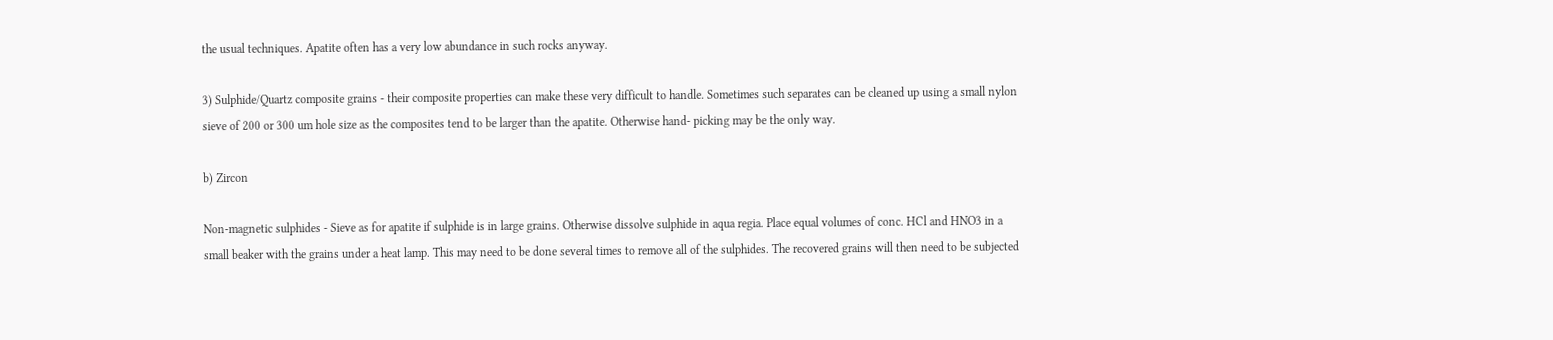the usual techniques. Apatite often has a very low abundance in such rocks anyway.

3) Sulphide/Quartz composite grains - their composite properties can make these very difficult to handle. Sometimes such separates can be cleaned up using a small nylon sieve of 200 or 300 um hole size as the composites tend to be larger than the apatite. Otherwise hand- picking may be the only way.

b) Zircon

Non-magnetic sulphides - Sieve as for apatite if sulphide is in large grains. Otherwise dissolve sulphide in aqua regia. Place equal volumes of conc. HCl and HNO3 in a small beaker with the grains under a heat lamp. This may need to be done several times to remove all of the sulphides. The recovered grains will then need to be subjected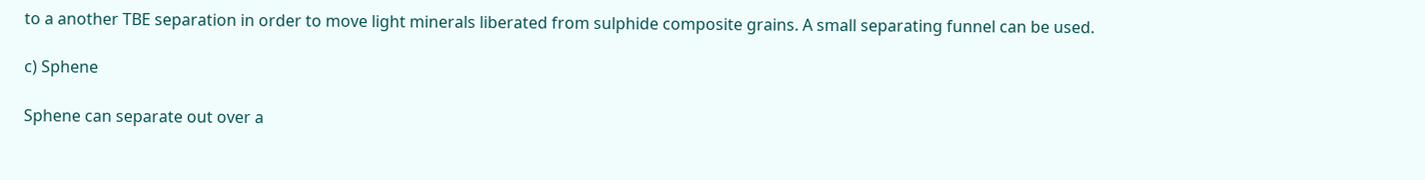to a another TBE separation in order to move light minerals liberated from sulphide composite grains. A small separating funnel can be used.

c) Sphene

Sphene can separate out over a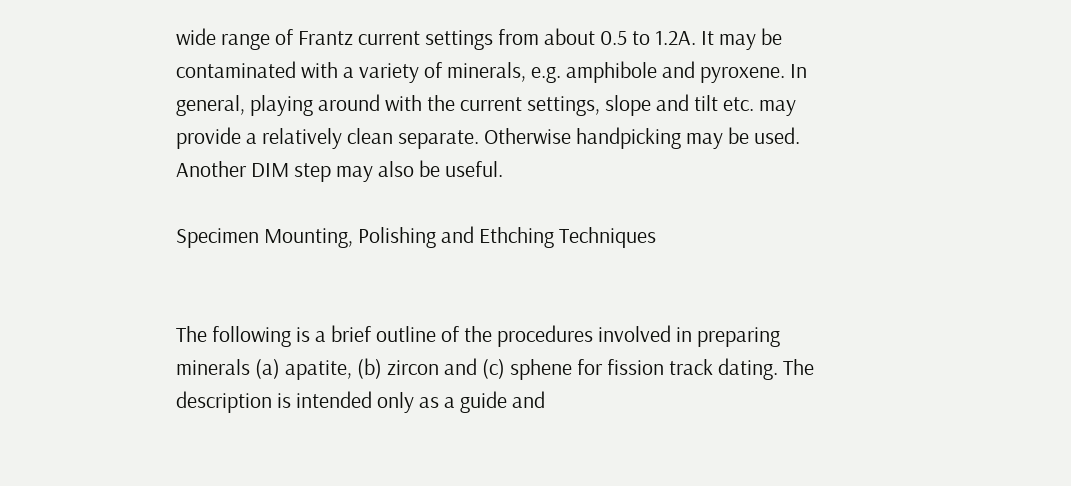wide range of Frantz current settings from about 0.5 to 1.2A. It may be contaminated with a variety of minerals, e.g. amphibole and pyroxene. In general, playing around with the current settings, slope and tilt etc. may provide a relatively clean separate. Otherwise handpicking may be used. Another DIM step may also be useful.

Specimen Mounting, Polishing and Ethching Techniques


The following is a brief outline of the procedures involved in preparing minerals (a) apatite, (b) zircon and (c) sphene for fission track dating. The description is intended only as a guide and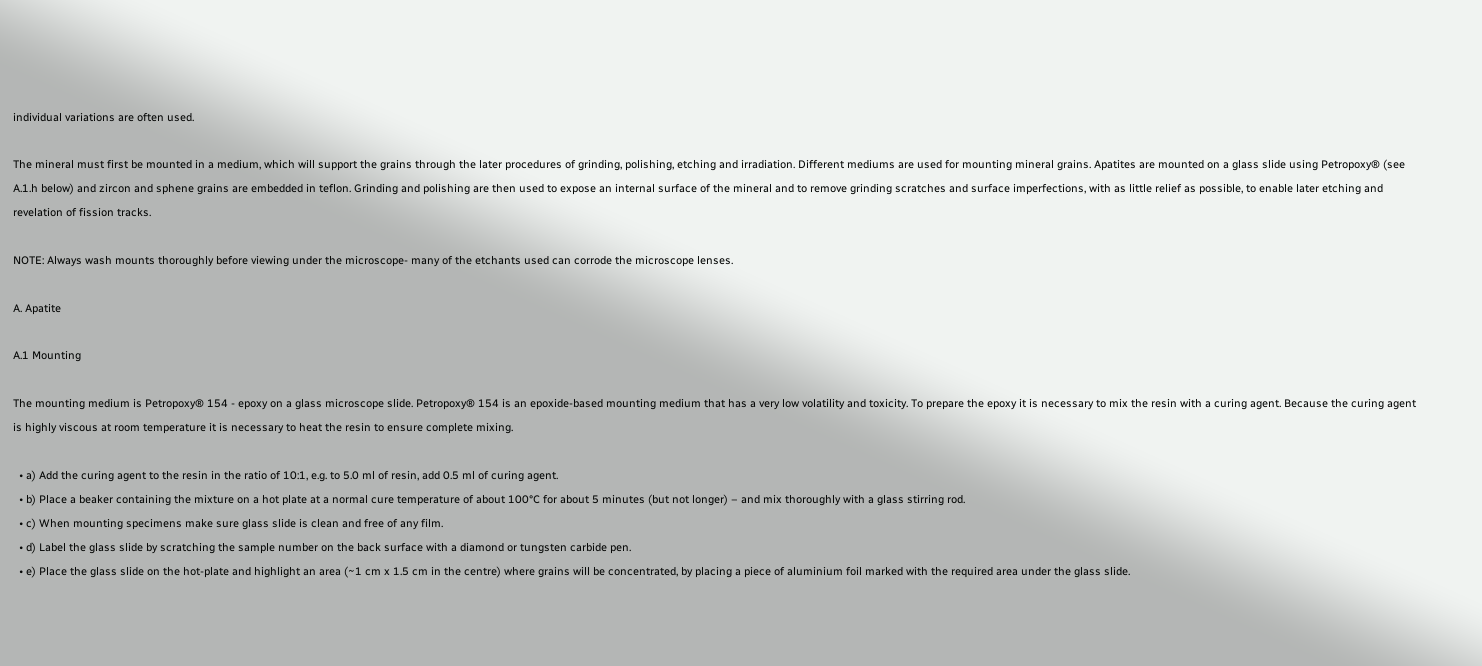individual variations are often used.

The mineral must first be mounted in a medium, which will support the grains through the later procedures of grinding, polishing, etching and irradiation. Different mediums are used for mounting mineral grains. Apatites are mounted on a glass slide using Petropoxy® (see A.1.h below) and zircon and sphene grains are embedded in teflon. Grinding and polishing are then used to expose an internal surface of the mineral and to remove grinding scratches and surface imperfections, with as little relief as possible, to enable later etching and revelation of fission tracks.

NOTE: Always wash mounts thoroughly before viewing under the microscope- many of the etchants used can corrode the microscope lenses.

A. Apatite

A.1 Mounting

The mounting medium is Petropoxy® 154 - epoxy on a glass microscope slide. Petropoxy® 154 is an epoxide-based mounting medium that has a very low volatility and toxicity. To prepare the epoxy it is necessary to mix the resin with a curing agent. Because the curing agent is highly viscous at room temperature it is necessary to heat the resin to ensure complete mixing.

  • a) Add the curing agent to the resin in the ratio of 10:1, e.g. to 5.0 ml of resin, add 0.5 ml of curing agent.
  • b) Place a beaker containing the mixture on a hot plate at a normal cure temperature of about 100°C for about 5 minutes (but not longer) – and mix thoroughly with a glass stirring rod.
  • c) When mounting specimens make sure glass slide is clean and free of any film.
  • d) Label the glass slide by scratching the sample number on the back surface with a diamond or tungsten carbide pen.
  • e) Place the glass slide on the hot-plate and highlight an area (~1 cm x 1.5 cm in the centre) where grains will be concentrated, by placing a piece of aluminium foil marked with the required area under the glass slide.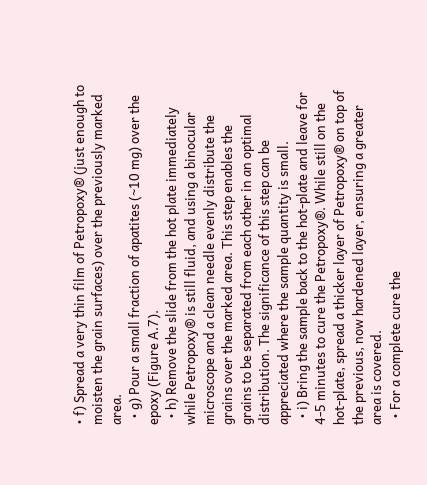• f) Spread a very thin film of Petropoxy® (just enough to moisten the grain surfaces) over the previously marked area.
  • g) Pour a small fraction of apatites (~10 mg) over the epoxy (Figure A.7).
  • h) Remove the slide from the hot plate immediately while Petropoxy® is still fluid, and using a binocular microscope and a clean needle evenly distribute the grains over the marked area. This step enables the grains to be separated from each other in an optimal distribution. The significance of this step can be appreciated where the sample quantity is small.
  • i) Bring the sample back to the hot-plate and leave for 4-5 minutes to cure the Petropoxy®. While still on the hot-plate, spread a thicker layer of Petropoxy® on top of the previous, now hardened layer, ensuring a greater area is covered.
  • For a complete cure the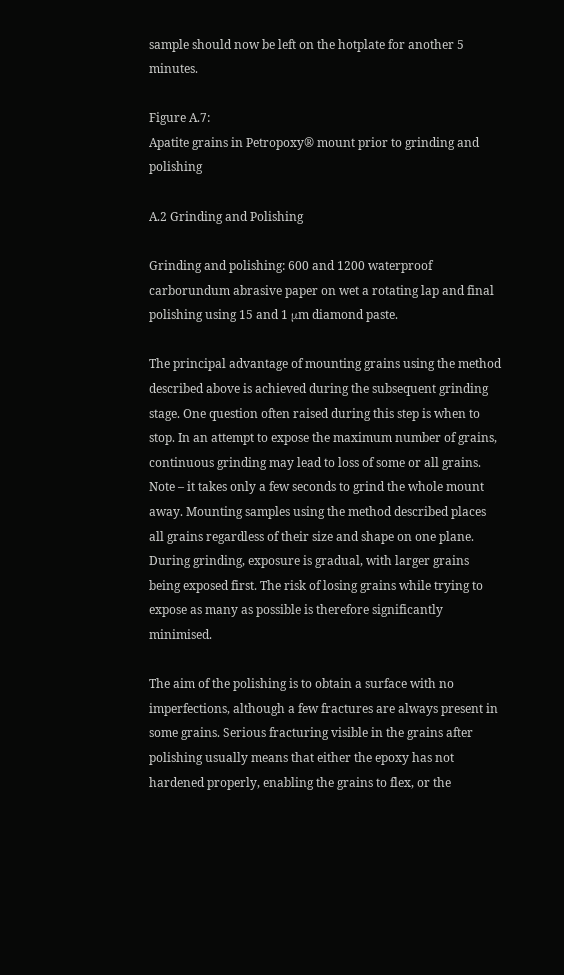sample should now be left on the hotplate for another 5 minutes.

Figure A.7:
Apatite grains in Petropoxy® mount prior to grinding and polishing

A.2 Grinding and Polishing

Grinding and polishing: 600 and 1200 waterproof carborundum abrasive paper on wet a rotating lap and final polishing using 15 and 1 μm diamond paste.

The principal advantage of mounting grains using the method described above is achieved during the subsequent grinding stage. One question often raised during this step is when to stop. In an attempt to expose the maximum number of grains, continuous grinding may lead to loss of some or all grains. Note – it takes only a few seconds to grind the whole mount away. Mounting samples using the method described places all grains regardless of their size and shape on one plane. During grinding, exposure is gradual, with larger grains being exposed first. The risk of losing grains while trying to expose as many as possible is therefore significantly minimised.

The aim of the polishing is to obtain a surface with no imperfections, although a few fractures are always present in some grains. Serious fracturing visible in the grains after polishing usually means that either the epoxy has not hardened properly, enabling the grains to flex, or the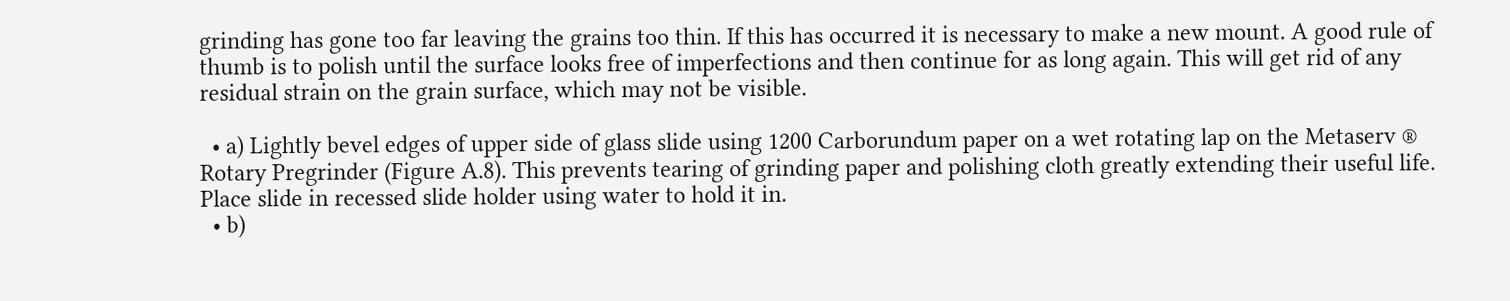grinding has gone too far leaving the grains too thin. If this has occurred it is necessary to make a new mount. A good rule of thumb is to polish until the surface looks free of imperfections and then continue for as long again. This will get rid of any residual strain on the grain surface, which may not be visible.

  • a) Lightly bevel edges of upper side of glass slide using 1200 Carborundum paper on a wet rotating lap on the Metaserv ® Rotary Pregrinder (Figure A.8). This prevents tearing of grinding paper and polishing cloth greatly extending their useful life. Place slide in recessed slide holder using water to hold it in.
  • b)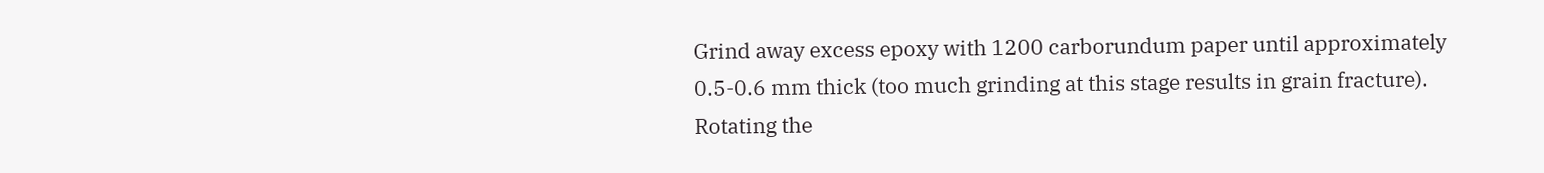Grind away excess epoxy with 1200 carborundum paper until approximately 0.5-0.6 mm thick (too much grinding at this stage results in grain fracture). Rotating the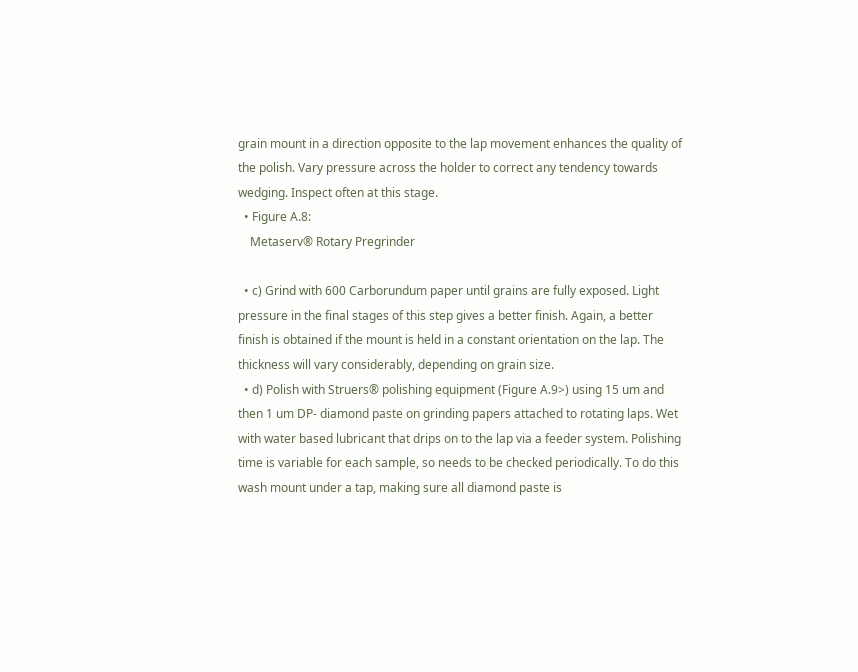grain mount in a direction opposite to the lap movement enhances the quality of the polish. Vary pressure across the holder to correct any tendency towards wedging. Inspect often at this stage.
  • Figure A.8:
    Metaserv® Rotary Pregrinder

  • c) Grind with 600 Carborundum paper until grains are fully exposed. Light pressure in the final stages of this step gives a better finish. Again, a better finish is obtained if the mount is held in a constant orientation on the lap. The thickness will vary considerably, depending on grain size.
  • d) Polish with Struers® polishing equipment (Figure A.9>) using 15 um and then 1 um DP- diamond paste on grinding papers attached to rotating laps. Wet with water based lubricant that drips on to the lap via a feeder system. Polishing time is variable for each sample, so needs to be checked periodically. To do this wash mount under a tap, making sure all diamond paste is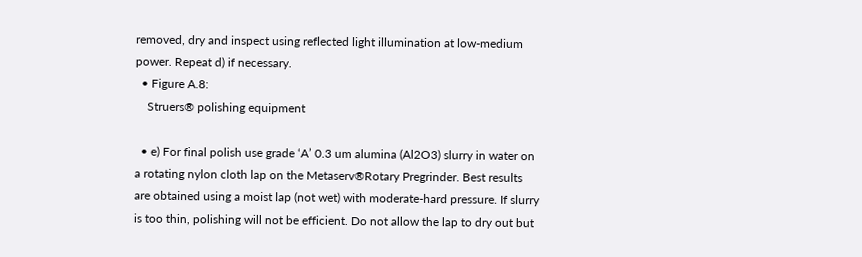removed, dry and inspect using reflected light illumination at low-medium power. Repeat d) if necessary.
  • Figure A.8:
    Struers® polishing equipment

  • e) For final polish use grade ‘A’ 0.3 um alumina (Al2O3) slurry in water on a rotating nylon cloth lap on the Metaserv®Rotary Pregrinder. Best results are obtained using a moist lap (not wet) with moderate-hard pressure. If slurry is too thin, polishing will not be efficient. Do not allow the lap to dry out but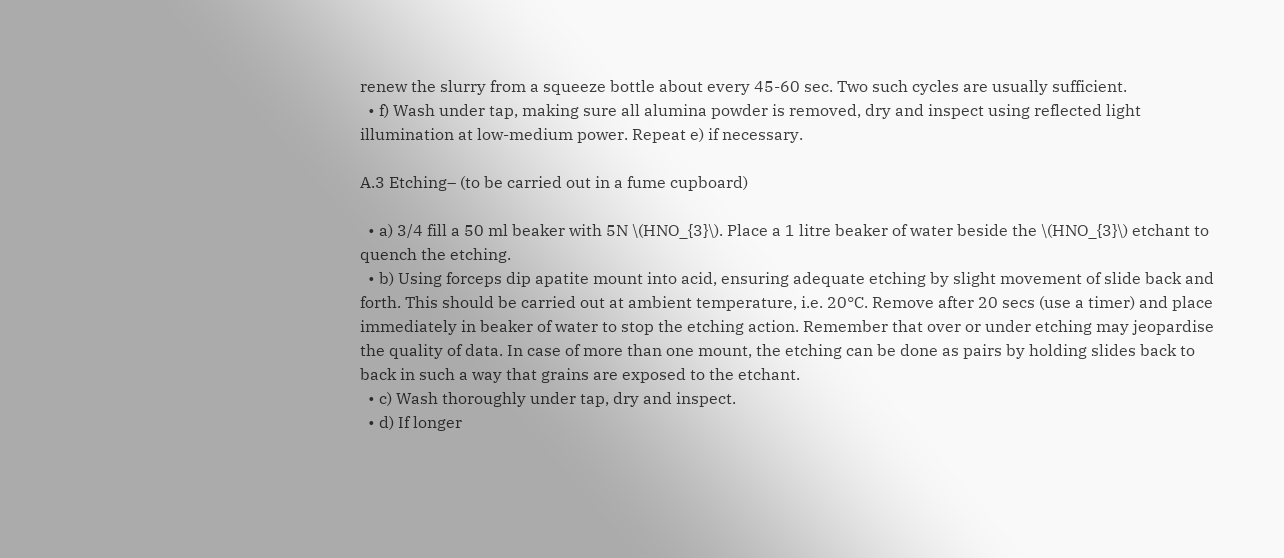renew the slurry from a squeeze bottle about every 45-60 sec. Two such cycles are usually sufficient.
  • f) Wash under tap, making sure all alumina powder is removed, dry and inspect using reflected light illumination at low-medium power. Repeat e) if necessary.

A.3 Etching– (to be carried out in a fume cupboard)

  • a) 3/4 fill a 50 ml beaker with 5N \(HNO_{3}\). Place a 1 litre beaker of water beside the \(HNO_{3}\) etchant to quench the etching.
  • b) Using forceps dip apatite mount into acid, ensuring adequate etching by slight movement of slide back and forth. This should be carried out at ambient temperature, i.e. 20°C. Remove after 20 secs (use a timer) and place immediately in beaker of water to stop the etching action. Remember that over or under etching may jeopardise the quality of data. In case of more than one mount, the etching can be done as pairs by holding slides back to back in such a way that grains are exposed to the etchant.
  • c) Wash thoroughly under tap, dry and inspect.
  • d) If longer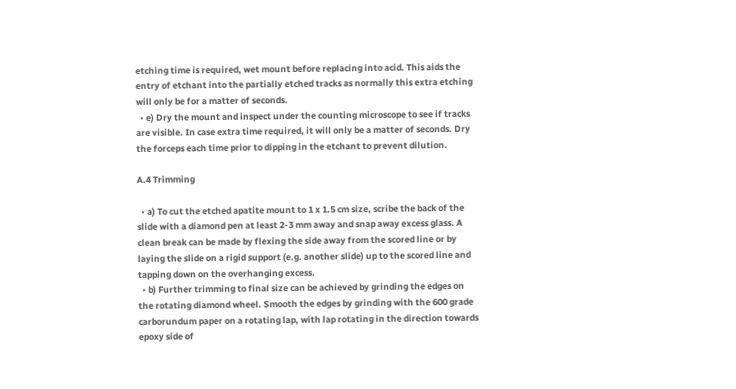etching time is required, wet mount before replacing into acid. This aids the entry of etchant into the partially etched tracks as normally this extra etching will only be for a matter of seconds.
  • e) Dry the mount and inspect under the counting microscope to see if tracks are visible. In case extra time required, it will only be a matter of seconds. Dry the forceps each time prior to dipping in the etchant to prevent dilution.

A.4 Trimming

  • a) To cut the etched apatite mount to 1 x 1.5 cm size, scribe the back of the slide with a diamond pen at least 2-3 mm away and snap away excess glass. A clean break can be made by flexing the side away from the scored line or by laying the slide on a rigid support (e.g. another slide) up to the scored line and tapping down on the overhanging excess.
  • b) Further trimming to final size can be achieved by grinding the edges on the rotating diamond wheel. Smooth the edges by grinding with the 600 grade carborundum paper on a rotating lap, with lap rotating in the direction towards epoxy side of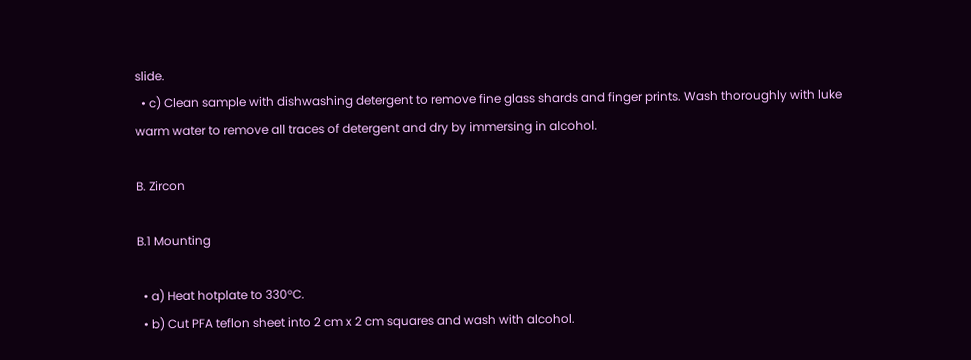slide.
  • c) Clean sample with dishwashing detergent to remove fine glass shards and finger prints. Wash thoroughly with luke warm water to remove all traces of detergent and dry by immersing in alcohol.

B. Zircon

B.1 Mounting

  • a) Heat hotplate to 330°C.
  • b) Cut PFA teflon sheet into 2 cm x 2 cm squares and wash with alcohol.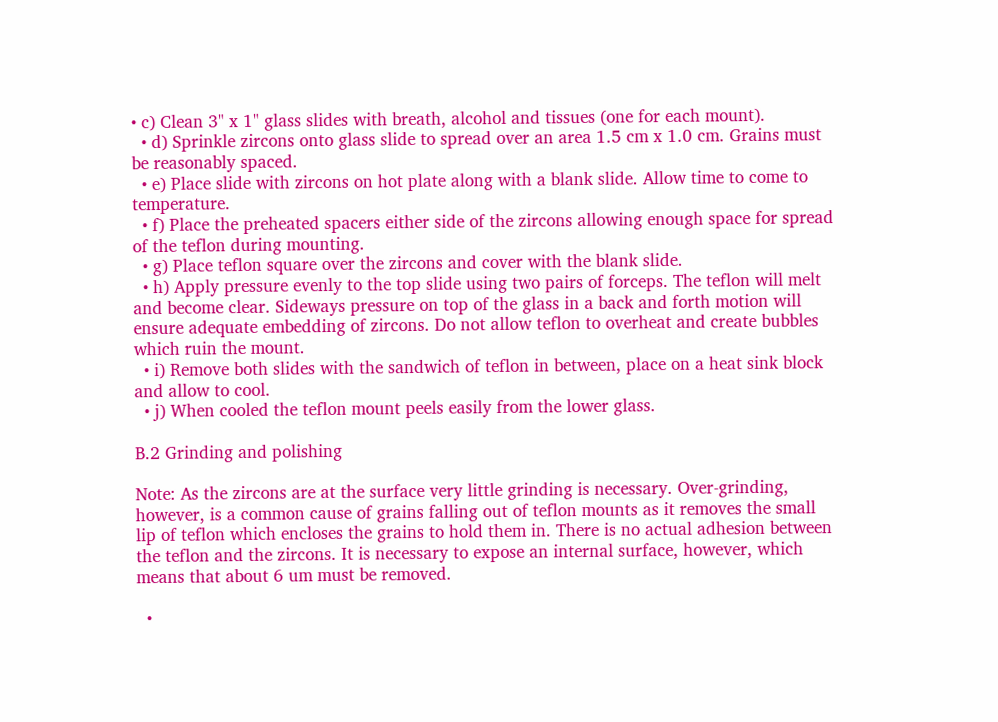• c) Clean 3" x 1" glass slides with breath, alcohol and tissues (one for each mount).
  • d) Sprinkle zircons onto glass slide to spread over an area 1.5 cm x 1.0 cm. Grains must be reasonably spaced.
  • e) Place slide with zircons on hot plate along with a blank slide. Allow time to come to temperature.
  • f) Place the preheated spacers either side of the zircons allowing enough space for spread of the teflon during mounting.
  • g) Place teflon square over the zircons and cover with the blank slide.
  • h) Apply pressure evenly to the top slide using two pairs of forceps. The teflon will melt and become clear. Sideways pressure on top of the glass in a back and forth motion will ensure adequate embedding of zircons. Do not allow teflon to overheat and create bubbles which ruin the mount.
  • i) Remove both slides with the sandwich of teflon in between, place on a heat sink block and allow to cool.
  • j) When cooled the teflon mount peels easily from the lower glass.

B.2 Grinding and polishing

Note: As the zircons are at the surface very little grinding is necessary. Over-grinding, however, is a common cause of grains falling out of teflon mounts as it removes the small lip of teflon which encloses the grains to hold them in. There is no actual adhesion between the teflon and the zircons. It is necessary to expose an internal surface, however, which means that about 6 um must be removed.

  •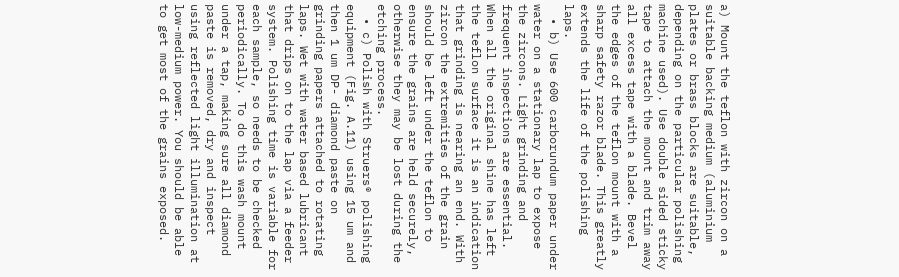a) Mount the teflon with zircon on a suitable backing medium (aluminium plates or brass blocks are suitable, depending on the particular polishing machine used). Use double sided sticky tape to attach the mount and trim away all excess tape with a blade. Bevel the edges of the teflon mount with a sharp safety razor blade. This greatly extends the life of the polishing laps.
  • b) Use 600 carborundum paper under water on a stationary lap to expose the zircons. Light grinding and frequent inspections are essential. When all the original shine has left the teflon surface it is an indication that grinding is nearing an end. With zircon the extremities of the grain should be left under the teflon to ensure the grains are held securely, otherwise they may be lost during the etching process.
  • c) Polish with Struers® polishing equipment (Fig. A.11) using 15 um and then 1 um DP- diamond paste on grinding papers attached to rotating laps. Wet with water based lubricant that drips on to the lap via a feeder system. Polishing time is variable for each sample, so needs to be checked periodically. To do this wash mount under a tap, making sure all diamond paste is removed, dry and inspect using reflected light illumination at low-medium power. You should be able to get most of the grains exposed.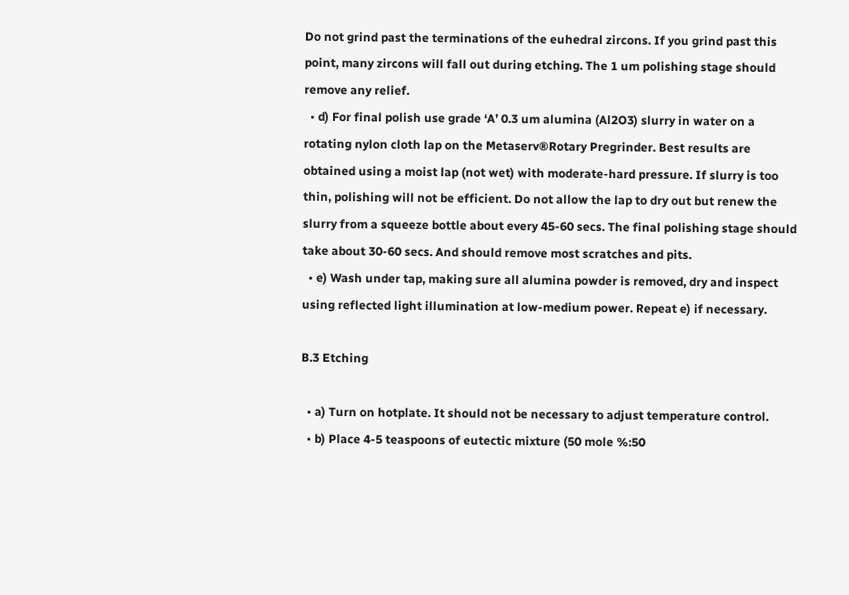Do not grind past the terminations of the euhedral zircons. If you grind past this point, many zircons will fall out during etching. The 1 um polishing stage should remove any relief.
  • d) For final polish use grade ‘A’ 0.3 um alumina (Al2O3) slurry in water on a rotating nylon cloth lap on the Metaserv®Rotary Pregrinder. Best results are obtained using a moist lap (not wet) with moderate-hard pressure. If slurry is too thin, polishing will not be efficient. Do not allow the lap to dry out but renew the slurry from a squeeze bottle about every 45-60 secs. The final polishing stage should take about 30-60 secs. And should remove most scratches and pits.
  • e) Wash under tap, making sure all alumina powder is removed, dry and inspect using reflected light illumination at low-medium power. Repeat e) if necessary.

B.3 Etching

  • a) Turn on hotplate. It should not be necessary to adjust temperature control.
  • b) Place 4-5 teaspoons of eutectic mixture (50 mole %:50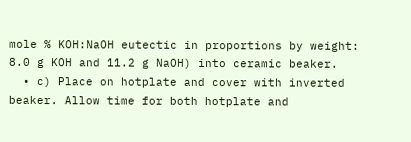mole % KOH:NaOH eutectic in proportions by weight: 8.0 g KOH and 11.2 g NaOH) into ceramic beaker.
  • c) Place on hotplate and cover with inverted beaker. Allow time for both hotplate and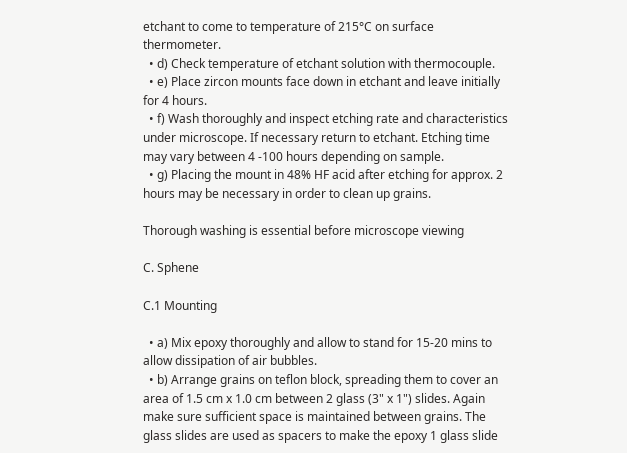etchant to come to temperature of 215°C on surface thermometer.
  • d) Check temperature of etchant solution with thermocouple.
  • e) Place zircon mounts face down in etchant and leave initially for 4 hours.
  • f) Wash thoroughly and inspect etching rate and characteristics under microscope. If necessary return to etchant. Etching time may vary between 4 -100 hours depending on sample.
  • g) Placing the mount in 48% HF acid after etching for approx. 2 hours may be necessary in order to clean up grains.

Thorough washing is essential before microscope viewing

C. Sphene

C.1 Mounting

  • a) Mix epoxy thoroughly and allow to stand for 15-20 mins to allow dissipation of air bubbles.
  • b) Arrange grains on teflon block, spreading them to cover an area of 1.5 cm x 1.0 cm between 2 glass (3" x 1") slides. Again make sure sufficient space is maintained between grains. The glass slides are used as spacers to make the epoxy 1 glass slide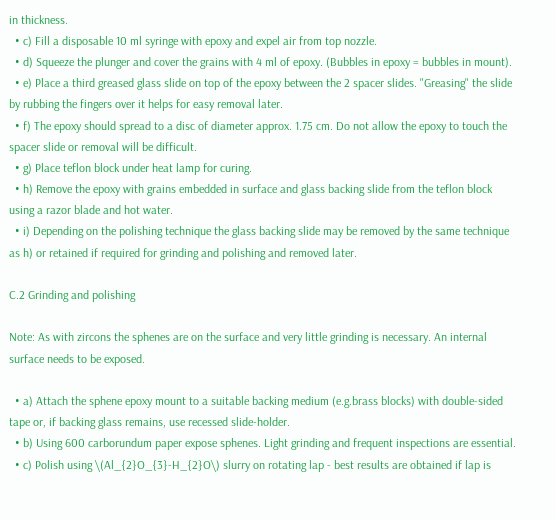in thickness.
  • c) Fill a disposable 10 ml syringe with epoxy and expel air from top nozzle.
  • d) Squeeze the plunger and cover the grains with 4 ml of epoxy. (Bubbles in epoxy = bubbles in mount).
  • e) Place a third greased glass slide on top of the epoxy between the 2 spacer slides. "Greasing" the slide by rubbing the fingers over it helps for easy removal later.
  • f) The epoxy should spread to a disc of diameter approx. 1.75 cm. Do not allow the epoxy to touch the spacer slide or removal will be difficult.
  • g) Place teflon block under heat lamp for curing.
  • h) Remove the epoxy with grains embedded in surface and glass backing slide from the teflon block using a razor blade and hot water.
  • i) Depending on the polishing technique the glass backing slide may be removed by the same technique as h) or retained if required for grinding and polishing and removed later.

C.2 Grinding and polishing

Note: As with zircons the sphenes are on the surface and very little grinding is necessary. An internal surface needs to be exposed.

  • a) Attach the sphene epoxy mount to a suitable backing medium (e.g.brass blocks) with double-sided tape or, if backing glass remains, use recessed slide-holder.
  • b) Using 600 carborundum paper expose sphenes. Light grinding and frequent inspections are essential.
  • c) Polish using \(Al_{2}O_{3}-H_{2}O\) slurry on rotating lap - best results are obtained if lap is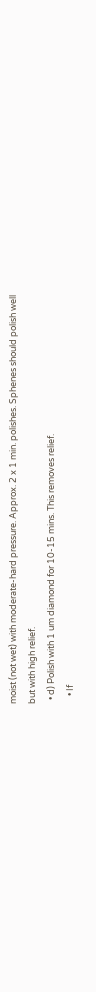moist (not wet) with moderate-hard pressure. Approx. 2 x 1 min. polishes. Sphenes should polish well but with high relief.
  • d) Polish with 1 um diamond for 10-15 mins. This removes relief.
    • If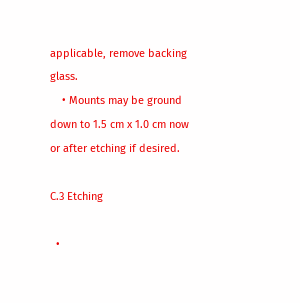applicable, remove backing glass.
    • Mounts may be ground down to 1.5 cm x 1.0 cm now or after etching if desired.

C.3 Etching

  •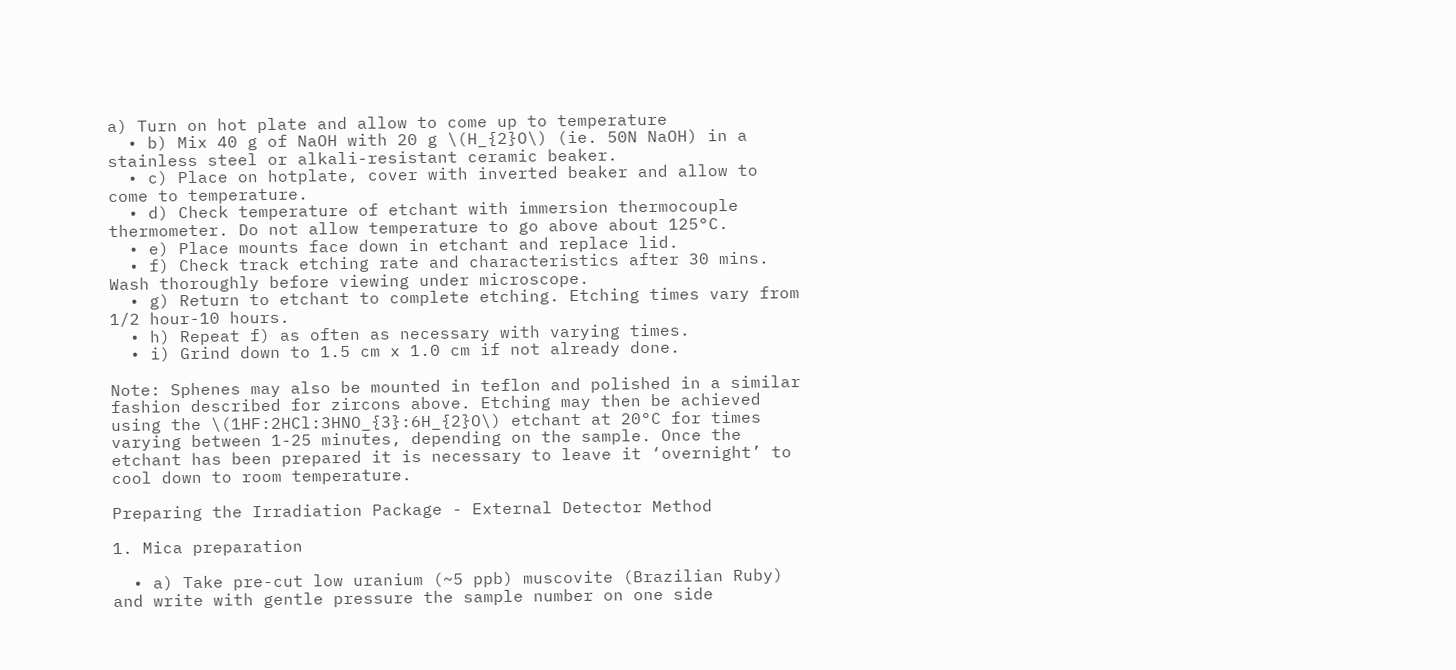a) Turn on hot plate and allow to come up to temperature
  • b) Mix 40 g of NaOH with 20 g \(H_{2}O\) (ie. 50N NaOH) in a stainless steel or alkali-resistant ceramic beaker.
  • c) Place on hotplate, cover with inverted beaker and allow to come to temperature.
  • d) Check temperature of etchant with immersion thermocouple thermometer. Do not allow temperature to go above about 125°C.
  • e) Place mounts face down in etchant and replace lid.
  • f) Check track etching rate and characteristics after 30 mins. Wash thoroughly before viewing under microscope.
  • g) Return to etchant to complete etching. Etching times vary from 1/2 hour-10 hours.
  • h) Repeat f) as often as necessary with varying times.
  • i) Grind down to 1.5 cm x 1.0 cm if not already done.

Note: Sphenes may also be mounted in teflon and polished in a similar fashion described for zircons above. Etching may then be achieved using the \(1HF:2HCl:3HNO_{3}:6H_{2}O\) etchant at 20°C for times varying between 1-25 minutes, depending on the sample. Once the etchant has been prepared it is necessary to leave it ‘overnight’ to cool down to room temperature.

Preparing the Irradiation Package - External Detector Method

1. Mica preparation

  • a) Take pre-cut low uranium (~5 ppb) muscovite (Brazilian Ruby) and write with gentle pressure the sample number on one side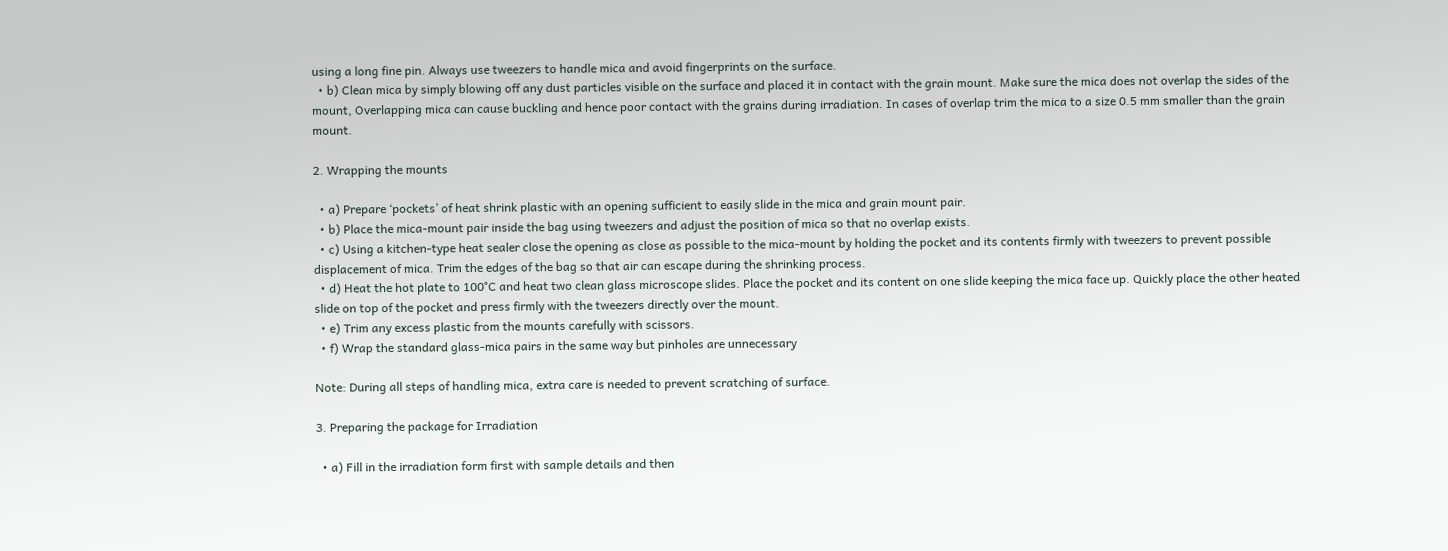using a long fine pin. Always use tweezers to handle mica and avoid fingerprints on the surface.
  • b) Clean mica by simply blowing off any dust particles visible on the surface and placed it in contact with the grain mount. Make sure the mica does not overlap the sides of the mount, Overlapping mica can cause buckling and hence poor contact with the grains during irradiation. In cases of overlap trim the mica to a size 0.5 mm smaller than the grain mount.

2. Wrapping the mounts

  • a) Prepare ‘pockets’ of heat shrink plastic with an opening sufficient to easily slide in the mica and grain mount pair.
  • b) Place the mica-mount pair inside the bag using tweezers and adjust the position of mica so that no overlap exists.
  • c) Using a kitchen-type heat sealer close the opening as close as possible to the mica-mount by holding the pocket and its contents firmly with tweezers to prevent possible displacement of mica. Trim the edges of the bag so that air can escape during the shrinking process.
  • d) Heat the hot plate to 100°C and heat two clean glass microscope slides. Place the pocket and its content on one slide keeping the mica face up. Quickly place the other heated slide on top of the pocket and press firmly with the tweezers directly over the mount.
  • e) Trim any excess plastic from the mounts carefully with scissors.
  • f) Wrap the standard glass-mica pairs in the same way but pinholes are unnecessary

Note: During all steps of handling mica, extra care is needed to prevent scratching of surface.

3. Preparing the package for Irradiation

  • a) Fill in the irradiation form first with sample details and then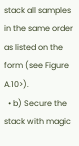stack all samples in the same order as listed on the form (see Figure A.10>).
  • b) Secure the stack with magic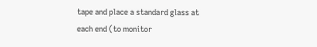tape and place a standard glass at each end (to monitor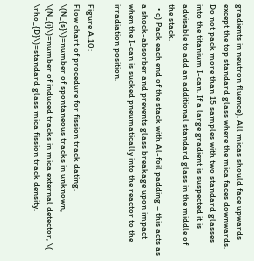gradients in neutron fluence). All micas should face upwards except the top standard glass where the mica faces downwards. Do not pack more than 15 samples with two standard glasses into the titanium I-can. If a large gradient is suspected it is advisable to add an additional standard glass in the middle of the stack.
  • c) Pack each end of the stack with Al-foil padding – this acts as a shock-absorber and prevents glass breakage upon impact when the I-can is sucked pneumatically into the reactor to the irradiation position.

Figure A.10:
Flow chart of procedure for fission track dating. \(N_{s}\)=number of spontaneous tracks in unknown, \(N_{i}\)=number of induced tracks in mica external detector, \( \rho_{D}\)=standard glass mica fission track density.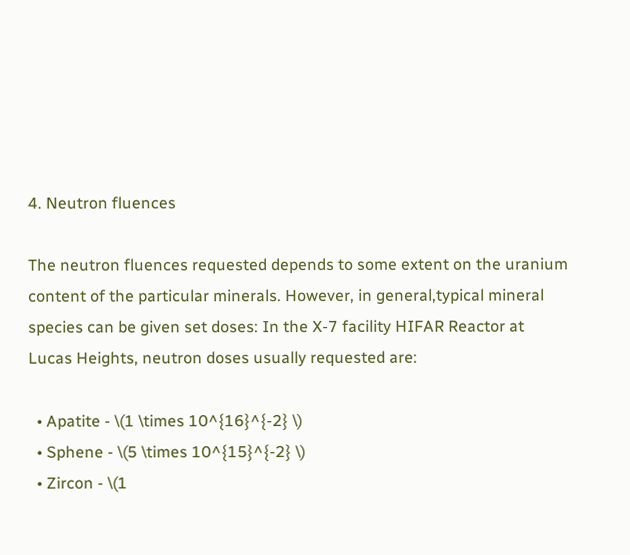4. Neutron fluences

The neutron fluences requested depends to some extent on the uranium content of the particular minerals. However, in general,typical mineral species can be given set doses: In the X-7 facility HIFAR Reactor at Lucas Heights, neutron doses usually requested are:

  • Apatite - \(1 \times 10^{16}^{-2} \)
  • Sphene - \(5 \times 10^{15}^{-2} \)
  • Zircon - \(1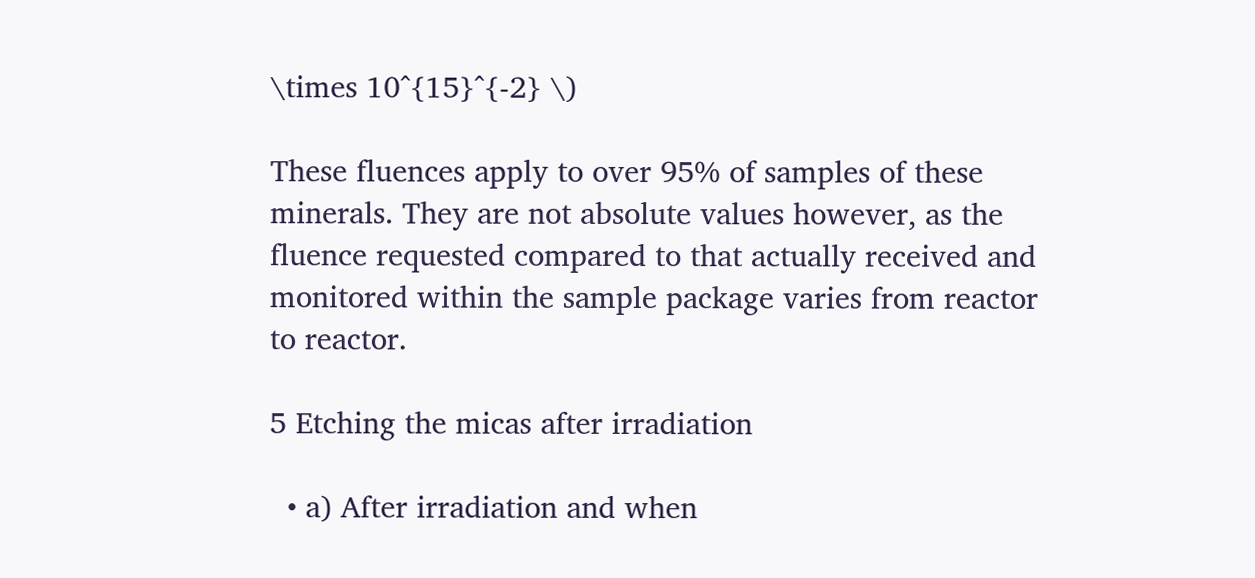\times 10^{15}^{-2} \)

These fluences apply to over 95% of samples of these minerals. They are not absolute values however, as the fluence requested compared to that actually received and monitored within the sample package varies from reactor to reactor.

5 Etching the micas after irradiation

  • a) After irradiation and when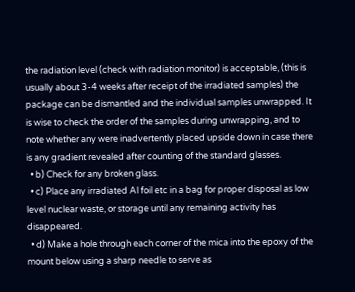the radiation level (check with radiation monitor) is acceptable, (this is usually about 3-4 weeks after receipt of the irradiated samples) the package can be dismantled and the individual samples unwrapped. It is wise to check the order of the samples during unwrapping, and to note whether any were inadvertently placed upside down in case there is any gradient revealed after counting of the standard glasses.
  • b) Check for any broken glass.
  • c) Place any irradiated Al foil etc in a bag for proper disposal as low level nuclear waste, or storage until any remaining activity has disappeared.
  • d) Make a hole through each corner of the mica into the epoxy of the mount below using a sharp needle to serve as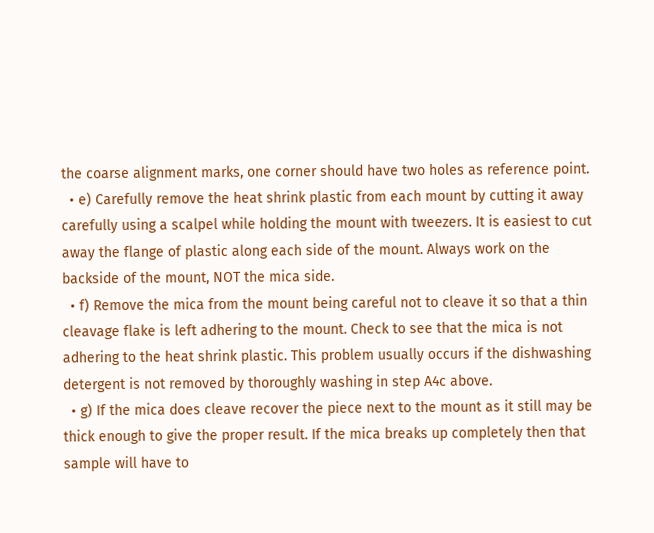the coarse alignment marks, one corner should have two holes as reference point.
  • e) Carefully remove the heat shrink plastic from each mount by cutting it away carefully using a scalpel while holding the mount with tweezers. It is easiest to cut away the flange of plastic along each side of the mount. Always work on the backside of the mount, NOT the mica side.
  • f) Remove the mica from the mount being careful not to cleave it so that a thin cleavage flake is left adhering to the mount. Check to see that the mica is not adhering to the heat shrink plastic. This problem usually occurs if the dishwashing detergent is not removed by thoroughly washing in step A4c above.
  • g) If the mica does cleave recover the piece next to the mount as it still may be thick enough to give the proper result. If the mica breaks up completely then that sample will have to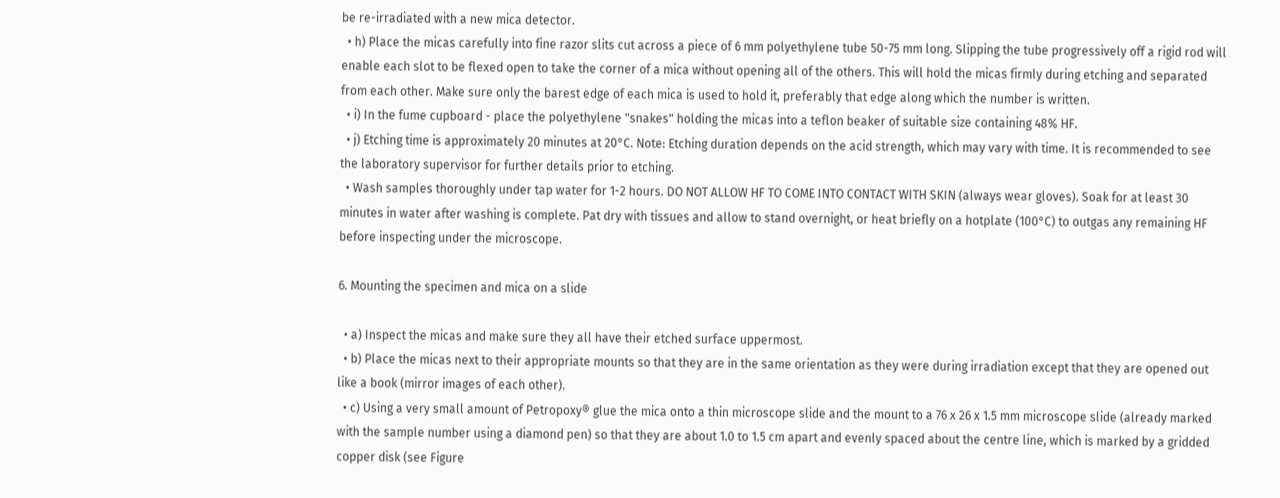be re-irradiated with a new mica detector.
  • h) Place the micas carefully into fine razor slits cut across a piece of 6 mm polyethylene tube 50-75 mm long. Slipping the tube progressively off a rigid rod will enable each slot to be flexed open to take the corner of a mica without opening all of the others. This will hold the micas firmly during etching and separated from each other. Make sure only the barest edge of each mica is used to hold it, preferably that edge along which the number is written.
  • i) In the fume cupboard - place the polyethylene "snakes" holding the micas into a teflon beaker of suitable size containing 48% HF.
  • j) Etching time is approximately 20 minutes at 20°C. Note: Etching duration depends on the acid strength, which may vary with time. It is recommended to see the laboratory supervisor for further details prior to etching.
  • Wash samples thoroughly under tap water for 1-2 hours. DO NOT ALLOW HF TO COME INTO CONTACT WITH SKIN (always wear gloves). Soak for at least 30 minutes in water after washing is complete. Pat dry with tissues and allow to stand overnight, or heat briefly on a hotplate (100°C) to outgas any remaining HF before inspecting under the microscope.

6. Mounting the specimen and mica on a slide

  • a) Inspect the micas and make sure they all have their etched surface uppermost.
  • b) Place the micas next to their appropriate mounts so that they are in the same orientation as they were during irradiation except that they are opened out like a book (mirror images of each other).
  • c) Using a very small amount of Petropoxy® glue the mica onto a thin microscope slide and the mount to a 76 x 26 x 1.5 mm microscope slide (already marked with the sample number using a diamond pen) so that they are about 1.0 to 1.5 cm apart and evenly spaced about the centre line, which is marked by a gridded copper disk (see Figure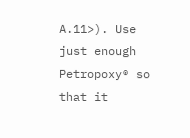A.11>). Use just enough Petropoxy® so that it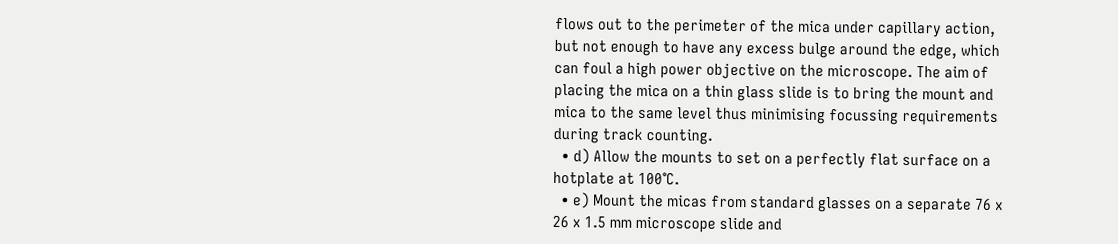flows out to the perimeter of the mica under capillary action, but not enough to have any excess bulge around the edge, which can foul a high power objective on the microscope. The aim of placing the mica on a thin glass slide is to bring the mount and mica to the same level thus minimising focussing requirements during track counting.
  • d) Allow the mounts to set on a perfectly flat surface on a hotplate at 100°C.
  • e) Mount the micas from standard glasses on a separate 76 x 26 x 1.5 mm microscope slide and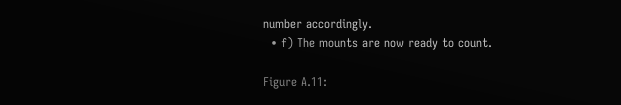number accordingly.
  • f) The mounts are now ready to count.

Figure A.11: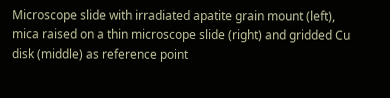Microscope slide with irradiated apatite grain mount (left), mica raised on a thin microscope slide (right) and gridded Cu disk (middle) as reference point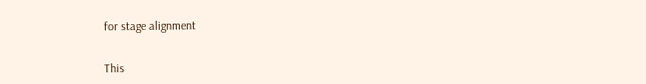for stage alignment


This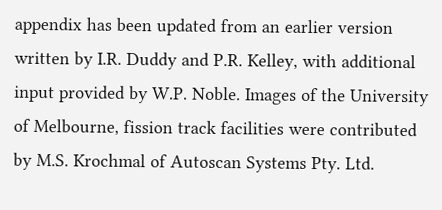appendix has been updated from an earlier version written by I.R. Duddy and P.R. Kelley, with additional input provided by W.P. Noble. Images of the University of Melbourne, fission track facilities were contributed by M.S. Krochmal of Autoscan Systems Pty. Ltd.